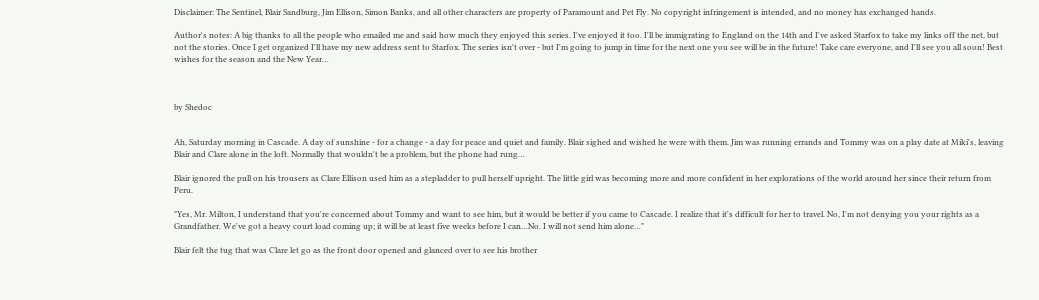Disclaimer: The Sentinel, Blair Sandburg, Jim Ellison, Simon Banks, and all other characters are property of Paramount and Pet Fly. No copyright infringement is intended, and no money has exchanged hands.

Author's notes: A big thanks to all the people who emailed me and said how much they enjoyed this series. I've enjoyed it too. I'll be immigrating to England on the 14th and I've asked Starfox to take my links off the net, but not the stories. Once I get organized I'll have my new address sent to Starfox. The series isn't over - but I'm going to jump in time for the next one you see will be in the future! Take care everyone, and I'll see you all soon! Best wishes for the season and the New Year…



by Shedoc


Ah, Saturday morning in Cascade. A day of sunshine - for a change - a day for peace and quiet and family. Blair sighed and wished he were with them. Jim was running errands and Tommy was on a play date at Miki's, leaving Blair and Clare alone in the loft. Normally that wouldn't be a problem, but the phone had rung…

Blair ignored the pull on his trousers as Clare Ellison used him as a stepladder to pull herself upright. The little girl was becoming more and more confident in her explorations of the world around her since their return from Peru.

"Yes, Mr. Milton, I understand that you're concerned about Tommy and want to see him, but it would be better if you came to Cascade. I realize that it's difficult for her to travel. No, I'm not denying you your rights as a Grandfather. We've got a heavy court load coming up; it will be at least five weeks before I can…No. I will not send him alone…"

Blair felt the tug that was Clare let go as the front door opened and glanced over to see his brother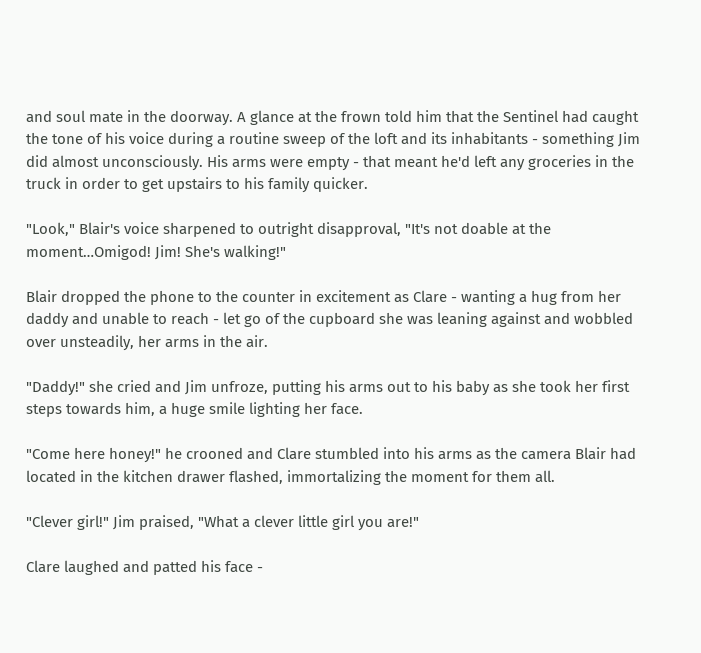and soul mate in the doorway. A glance at the frown told him that the Sentinel had caught the tone of his voice during a routine sweep of the loft and its inhabitants - something Jim did almost unconsciously. His arms were empty - that meant he'd left any groceries in the truck in order to get upstairs to his family quicker.

"Look," Blair's voice sharpened to outright disapproval, "It's not doable at the moment…Omigod! Jim! She's walking!"

Blair dropped the phone to the counter in excitement as Clare - wanting a hug from her daddy and unable to reach - let go of the cupboard she was leaning against and wobbled over unsteadily, her arms in the air.

"Daddy!" she cried and Jim unfroze, putting his arms out to his baby as she took her first steps towards him, a huge smile lighting her face.

"Come here honey!" he crooned and Clare stumbled into his arms as the camera Blair had located in the kitchen drawer flashed, immortalizing the moment for them all.

"Clever girl!" Jim praised, "What a clever little girl you are!"

Clare laughed and patted his face -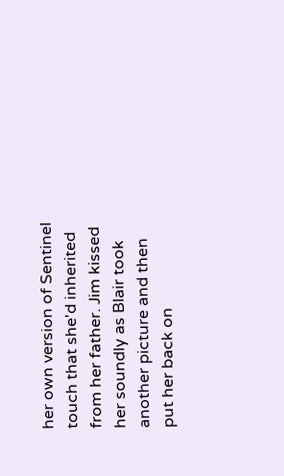her own version of Sentinel touch that she'd inherited from her father. Jim kissed her soundly as Blair took another picture and then put her back on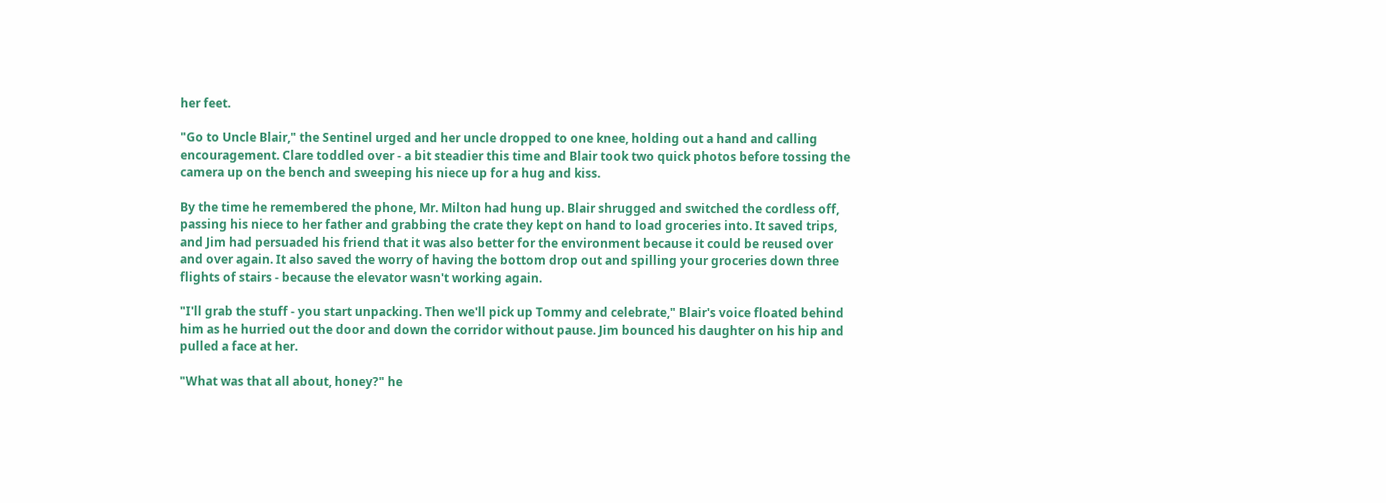her feet.

"Go to Uncle Blair," the Sentinel urged and her uncle dropped to one knee, holding out a hand and calling encouragement. Clare toddled over - a bit steadier this time and Blair took two quick photos before tossing the camera up on the bench and sweeping his niece up for a hug and kiss.

By the time he remembered the phone, Mr. Milton had hung up. Blair shrugged and switched the cordless off, passing his niece to her father and grabbing the crate they kept on hand to load groceries into. It saved trips, and Jim had persuaded his friend that it was also better for the environment because it could be reused over and over again. It also saved the worry of having the bottom drop out and spilling your groceries down three flights of stairs - because the elevator wasn't working again.

"I'll grab the stuff - you start unpacking. Then we'll pick up Tommy and celebrate," Blair's voice floated behind him as he hurried out the door and down the corridor without pause. Jim bounced his daughter on his hip and pulled a face at her.

"What was that all about, honey?" he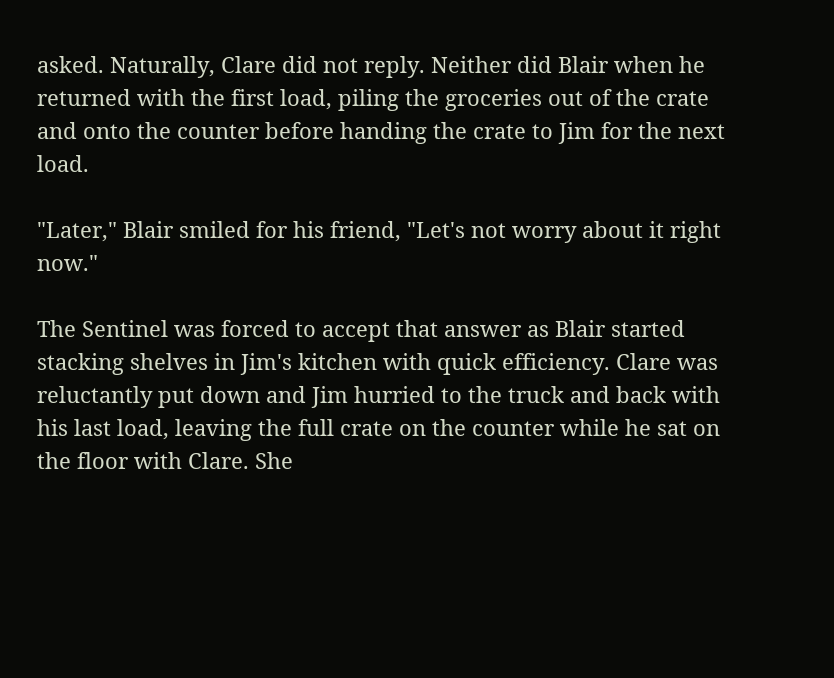asked. Naturally, Clare did not reply. Neither did Blair when he returned with the first load, piling the groceries out of the crate and onto the counter before handing the crate to Jim for the next load.

"Later," Blair smiled for his friend, "Let's not worry about it right now."

The Sentinel was forced to accept that answer as Blair started stacking shelves in Jim's kitchen with quick efficiency. Clare was reluctantly put down and Jim hurried to the truck and back with his last load, leaving the full crate on the counter while he sat on the floor with Clare. She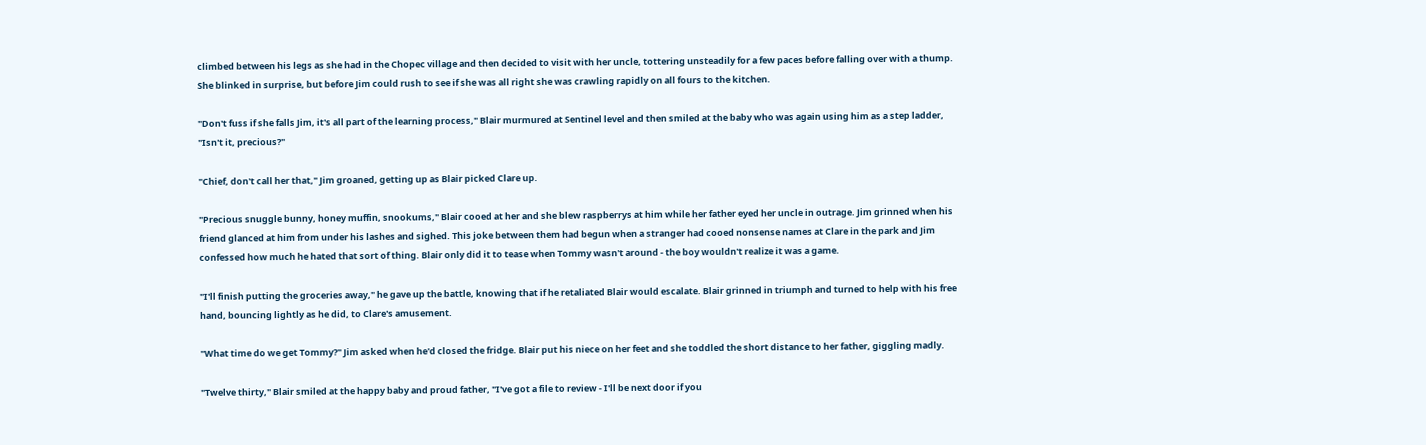climbed between his legs as she had in the Chopec village and then decided to visit with her uncle, tottering unsteadily for a few paces before falling over with a thump. She blinked in surprise, but before Jim could rush to see if she was all right she was crawling rapidly on all fours to the kitchen.

"Don't fuss if she falls Jim, it's all part of the learning process," Blair murmured at Sentinel level and then smiled at the baby who was again using him as a step ladder, "Isn't it, precious?"

"Chief, don't call her that," Jim groaned, getting up as Blair picked Clare up.

"Precious snuggle bunny, honey muffin, snookums," Blair cooed at her and she blew raspberrys at him while her father eyed her uncle in outrage. Jim grinned when his friend glanced at him from under his lashes and sighed. This joke between them had begun when a stranger had cooed nonsense names at Clare in the park and Jim confessed how much he hated that sort of thing. Blair only did it to tease when Tommy wasn't around - the boy wouldn't realize it was a game.

"I'll finish putting the groceries away," he gave up the battle, knowing that if he retaliated Blair would escalate. Blair grinned in triumph and turned to help with his free hand, bouncing lightly as he did, to Clare's amusement.

"What time do we get Tommy?" Jim asked when he'd closed the fridge. Blair put his niece on her feet and she toddled the short distance to her father, giggling madly.

"Twelve thirty," Blair smiled at the happy baby and proud father, "I've got a file to review - I'll be next door if you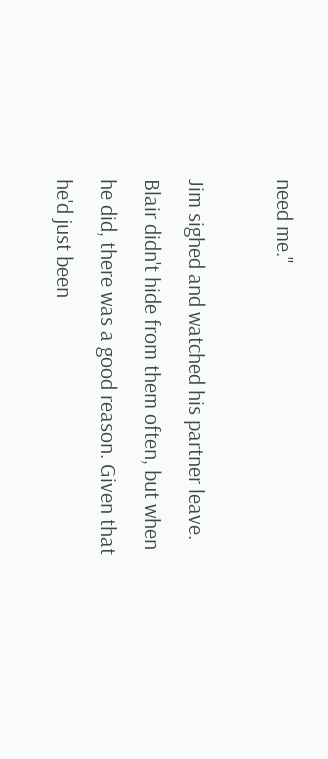need me."

Jim sighed and watched his partner leave. Blair didn't hide from them often, but when he did, there was a good reason. Given that he'd just been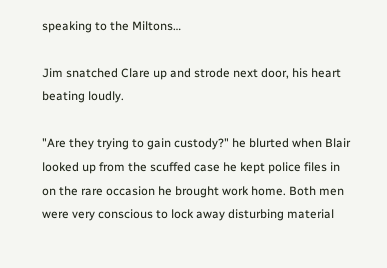speaking to the Miltons…

Jim snatched Clare up and strode next door, his heart beating loudly.

"Are they trying to gain custody?" he blurted when Blair looked up from the scuffed case he kept police files in on the rare occasion he brought work home. Both men were very conscious to lock away disturbing material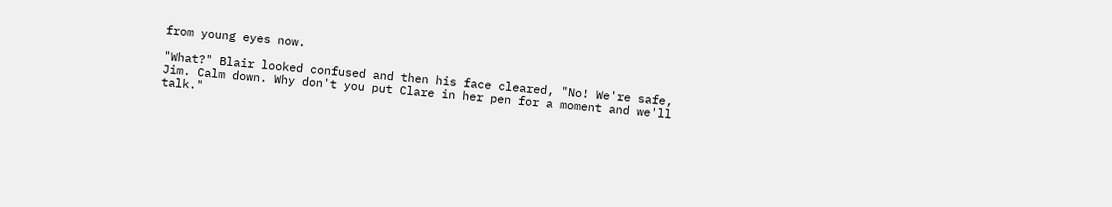from young eyes now.

"What?" Blair looked confused and then his face cleared, "No! We're safe, Jim. Calm down. Why don't you put Clare in her pen for a moment and we'll talk."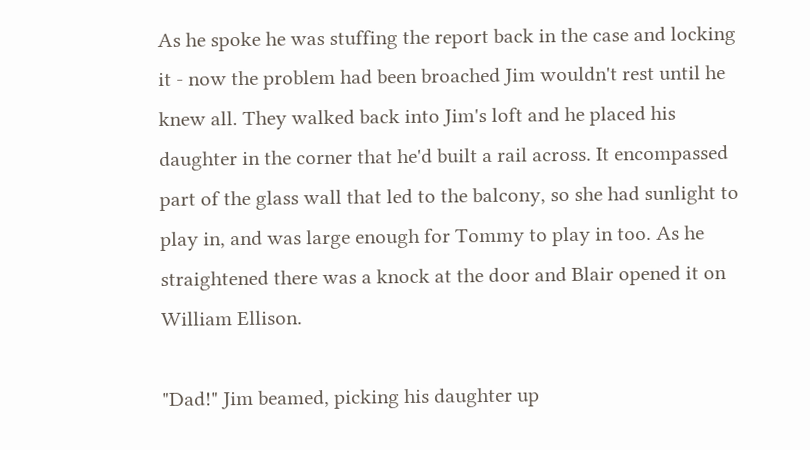As he spoke he was stuffing the report back in the case and locking it - now the problem had been broached Jim wouldn't rest until he knew all. They walked back into Jim's loft and he placed his daughter in the corner that he'd built a rail across. It encompassed part of the glass wall that led to the balcony, so she had sunlight to play in, and was large enough for Tommy to play in too. As he straightened there was a knock at the door and Blair opened it on William Ellison.

"Dad!" Jim beamed, picking his daughter up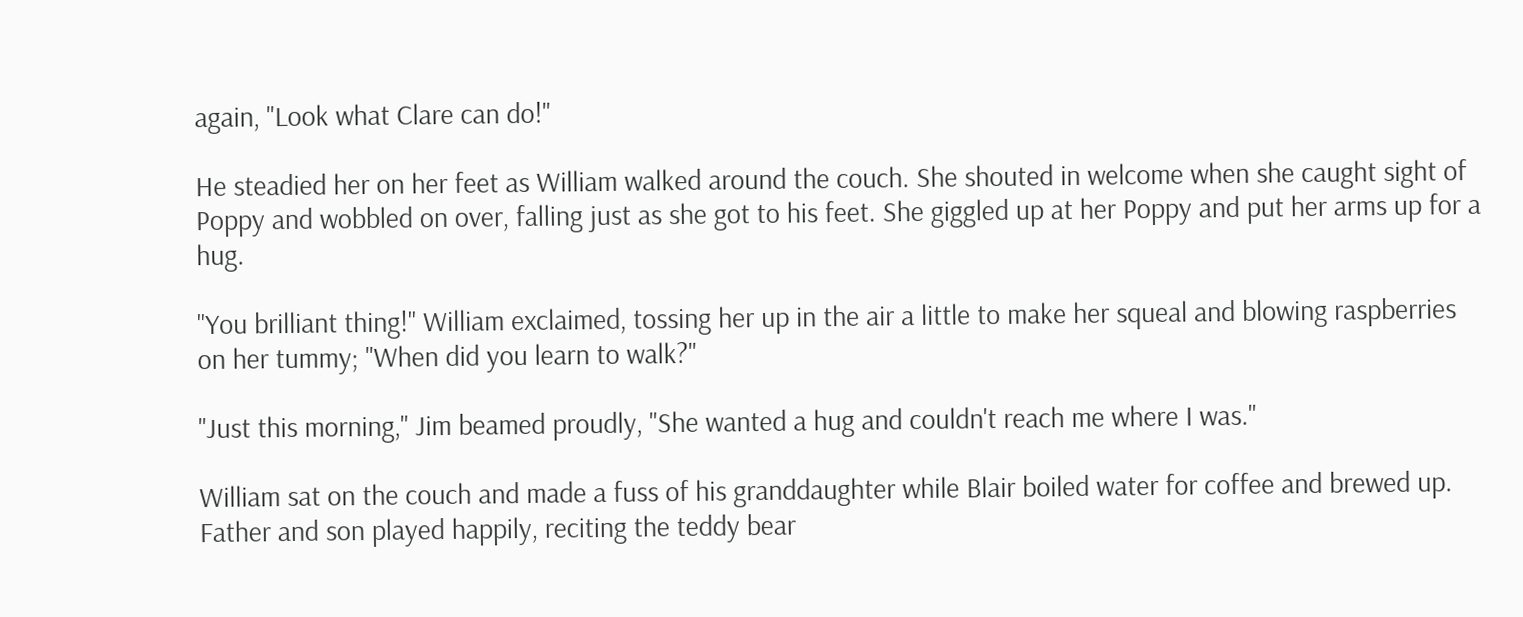again, "Look what Clare can do!"

He steadied her on her feet as William walked around the couch. She shouted in welcome when she caught sight of Poppy and wobbled on over, falling just as she got to his feet. She giggled up at her Poppy and put her arms up for a hug.

"You brilliant thing!" William exclaimed, tossing her up in the air a little to make her squeal and blowing raspberries on her tummy; "When did you learn to walk?"

"Just this morning," Jim beamed proudly, "She wanted a hug and couldn't reach me where I was."

William sat on the couch and made a fuss of his granddaughter while Blair boiled water for coffee and brewed up. Father and son played happily, reciting the teddy bear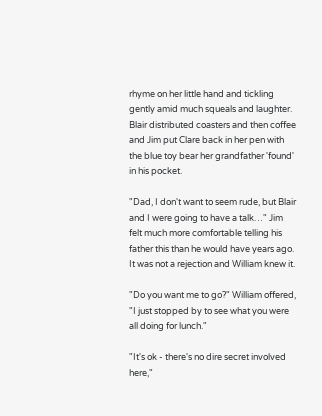rhyme on her little hand and tickling gently amid much squeals and laughter. Blair distributed coasters and then coffee and Jim put Clare back in her pen with the blue toy bear her grandfather 'found' in his pocket.

"Dad, I don't want to seem rude, but Blair and I were going to have a talk…" Jim felt much more comfortable telling his father this than he would have years ago. It was not a rejection and William knew it.

"Do you want me to go?" William offered, "I just stopped by to see what you were all doing for lunch."

"It's ok - there's no dire secret involved here,"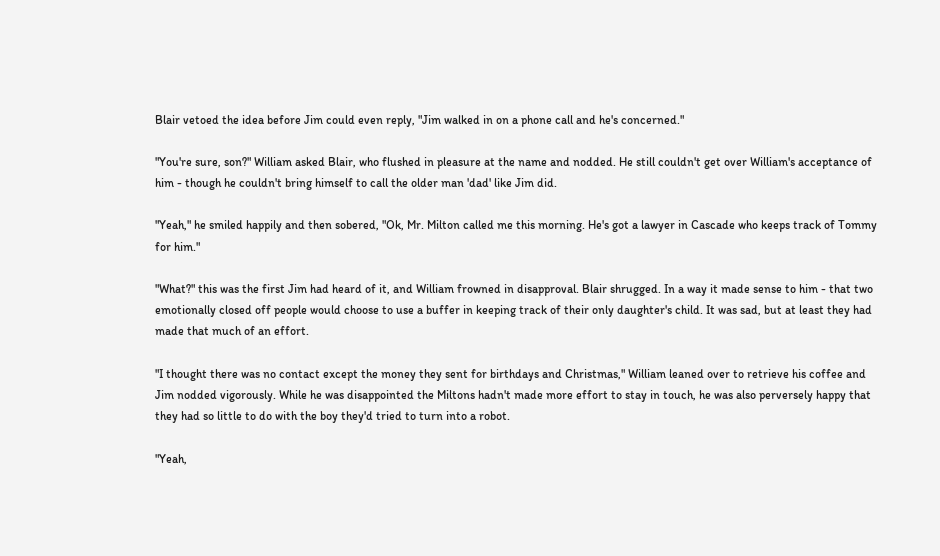Blair vetoed the idea before Jim could even reply, "Jim walked in on a phone call and he's concerned."

"You're sure, son?" William asked Blair, who flushed in pleasure at the name and nodded. He still couldn't get over William's acceptance of him - though he couldn't bring himself to call the older man 'dad' like Jim did.

"Yeah," he smiled happily and then sobered, "Ok, Mr. Milton called me this morning. He's got a lawyer in Cascade who keeps track of Tommy for him."

"What?" this was the first Jim had heard of it, and William frowned in disapproval. Blair shrugged. In a way it made sense to him - that two emotionally closed off people would choose to use a buffer in keeping track of their only daughter's child. It was sad, but at least they had made that much of an effort.

"I thought there was no contact except the money they sent for birthdays and Christmas," William leaned over to retrieve his coffee and Jim nodded vigorously. While he was disappointed the Miltons hadn't made more effort to stay in touch, he was also perversely happy that they had so little to do with the boy they'd tried to turn into a robot.

"Yeah,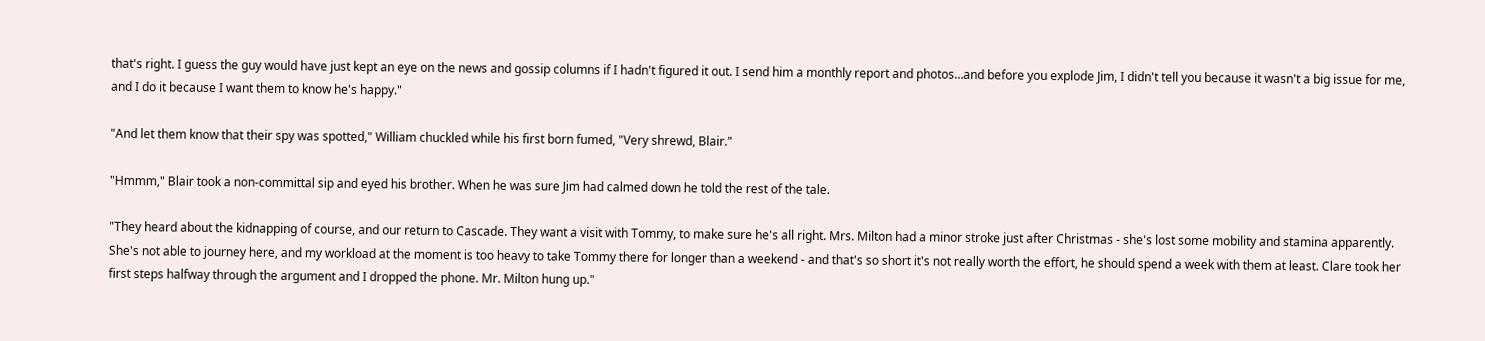that's right. I guess the guy would have just kept an eye on the news and gossip columns if I hadn't figured it out. I send him a monthly report and photos…and before you explode Jim, I didn't tell you because it wasn't a big issue for me, and I do it because I want them to know he's happy."

"And let them know that their spy was spotted," William chuckled while his first born fumed, "Very shrewd, Blair."

"Hmmm," Blair took a non-committal sip and eyed his brother. When he was sure Jim had calmed down he told the rest of the tale.

"They heard about the kidnapping of course, and our return to Cascade. They want a visit with Tommy, to make sure he's all right. Mrs. Milton had a minor stroke just after Christmas - she's lost some mobility and stamina apparently. She's not able to journey here, and my workload at the moment is too heavy to take Tommy there for longer than a weekend - and that's so short it's not really worth the effort, he should spend a week with them at least. Clare took her first steps halfway through the argument and I dropped the phone. Mr. Milton hung up."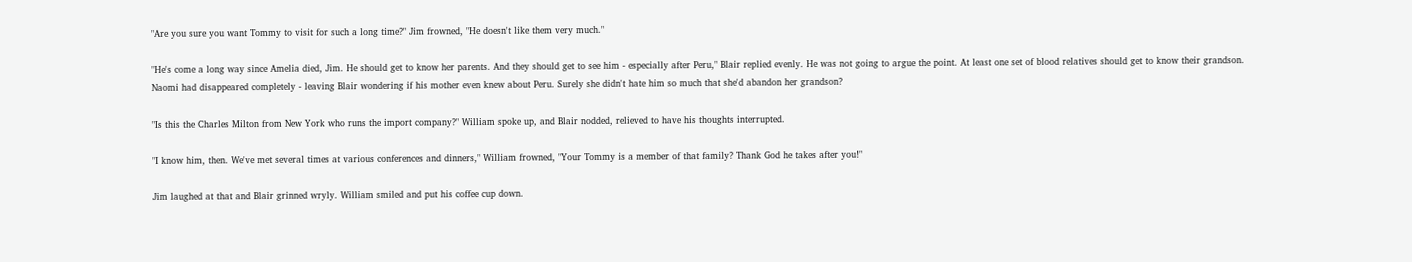"Are you sure you want Tommy to visit for such a long time?" Jim frowned, "He doesn't like them very much."

"He's come a long way since Amelia died, Jim. He should get to know her parents. And they should get to see him - especially after Peru," Blair replied evenly. He was not going to argue the point. At least one set of blood relatives should get to know their grandson. Naomi had disappeared completely - leaving Blair wondering if his mother even knew about Peru. Surely she didn't hate him so much that she'd abandon her grandson?

"Is this the Charles Milton from New York who runs the import company?" William spoke up, and Blair nodded, relieved to have his thoughts interrupted.

"I know him, then. We've met several times at various conferences and dinners," William frowned, "Your Tommy is a member of that family? Thank God he takes after you!"

Jim laughed at that and Blair grinned wryly. William smiled and put his coffee cup down.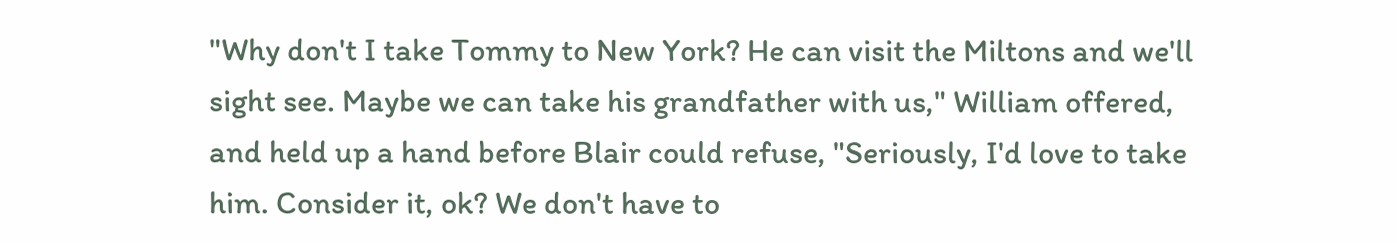"Why don't I take Tommy to New York? He can visit the Miltons and we'll sight see. Maybe we can take his grandfather with us," William offered, and held up a hand before Blair could refuse, "Seriously, I'd love to take him. Consider it, ok? We don't have to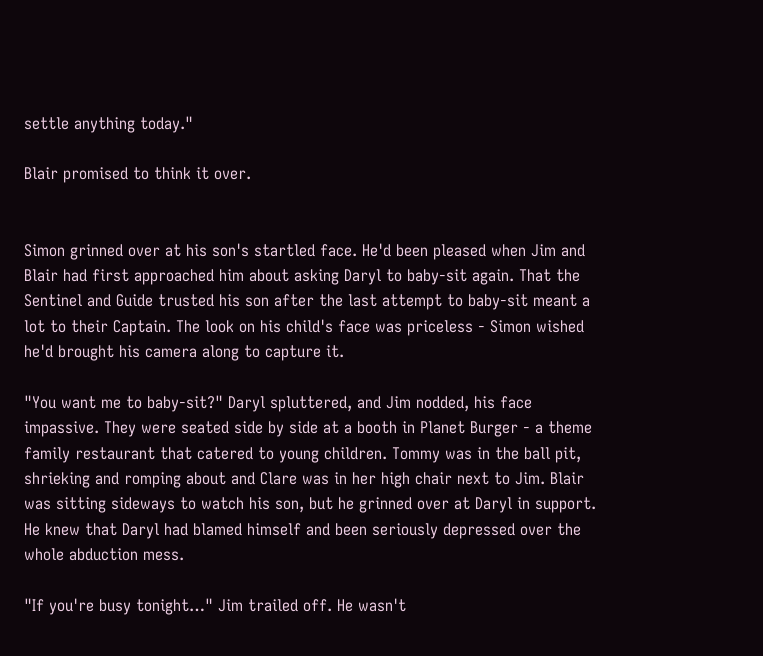settle anything today."

Blair promised to think it over.


Simon grinned over at his son's startled face. He'd been pleased when Jim and Blair had first approached him about asking Daryl to baby-sit again. That the Sentinel and Guide trusted his son after the last attempt to baby-sit meant a lot to their Captain. The look on his child's face was priceless - Simon wished he'd brought his camera along to capture it.

"You want me to baby-sit?" Daryl spluttered, and Jim nodded, his face impassive. They were seated side by side at a booth in Planet Burger - a theme family restaurant that catered to young children. Tommy was in the ball pit, shrieking and romping about and Clare was in her high chair next to Jim. Blair was sitting sideways to watch his son, but he grinned over at Daryl in support. He knew that Daryl had blamed himself and been seriously depressed over the whole abduction mess.

"If you're busy tonight…" Jim trailed off. He wasn't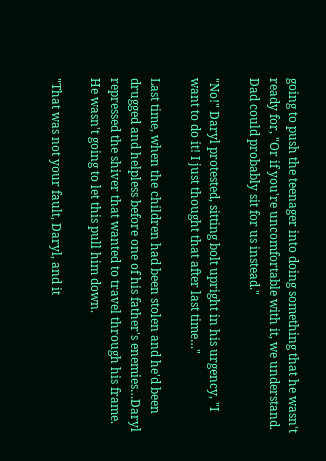going to push the teenager into doing something that he wasn't ready for, "Or if you're uncomfortable with it, we understand. Dad could probably sit for us instead."

"No!" Daryl protested, sitting bolt upright in his urgency, "I want to do it! I just thought that after last time…"

Last time, when the children had been stolen and he'd been drugged and helpless before one of his father's enemies…Daryl repressed the shiver that wanted to travel through his frame. He wasn't going to let this pull him down.

"That was not your fault, Daryl, and it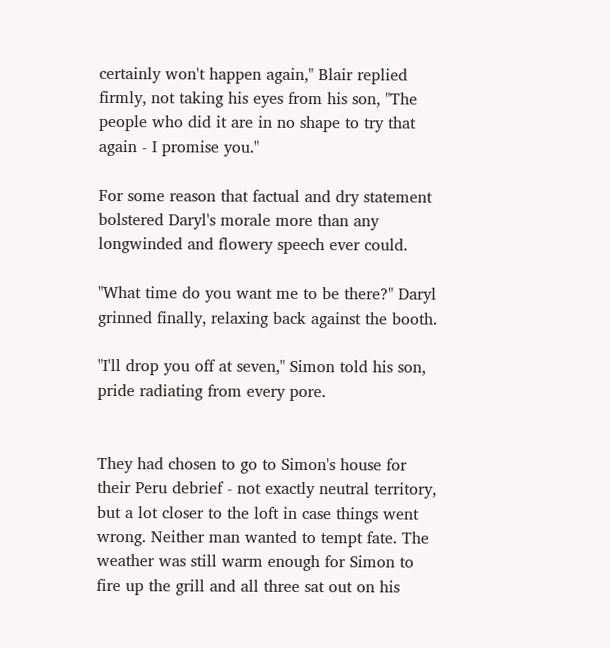certainly won't happen again," Blair replied firmly, not taking his eyes from his son, "The people who did it are in no shape to try that again - I promise you."

For some reason that factual and dry statement bolstered Daryl's morale more than any longwinded and flowery speech ever could.

"What time do you want me to be there?" Daryl grinned finally, relaxing back against the booth.

"I'll drop you off at seven," Simon told his son, pride radiating from every pore.


They had chosen to go to Simon's house for their Peru debrief - not exactly neutral territory, but a lot closer to the loft in case things went wrong. Neither man wanted to tempt fate. The weather was still warm enough for Simon to fire up the grill and all three sat out on his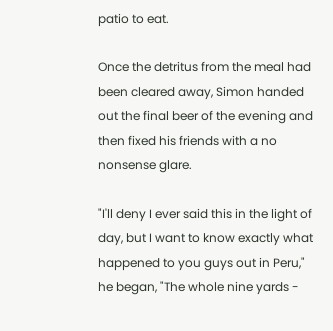patio to eat.

Once the detritus from the meal had been cleared away, Simon handed out the final beer of the evening and then fixed his friends with a no nonsense glare.

"I'll deny I ever said this in the light of day, but I want to know exactly what happened to you guys out in Peru," he began, "The whole nine yards -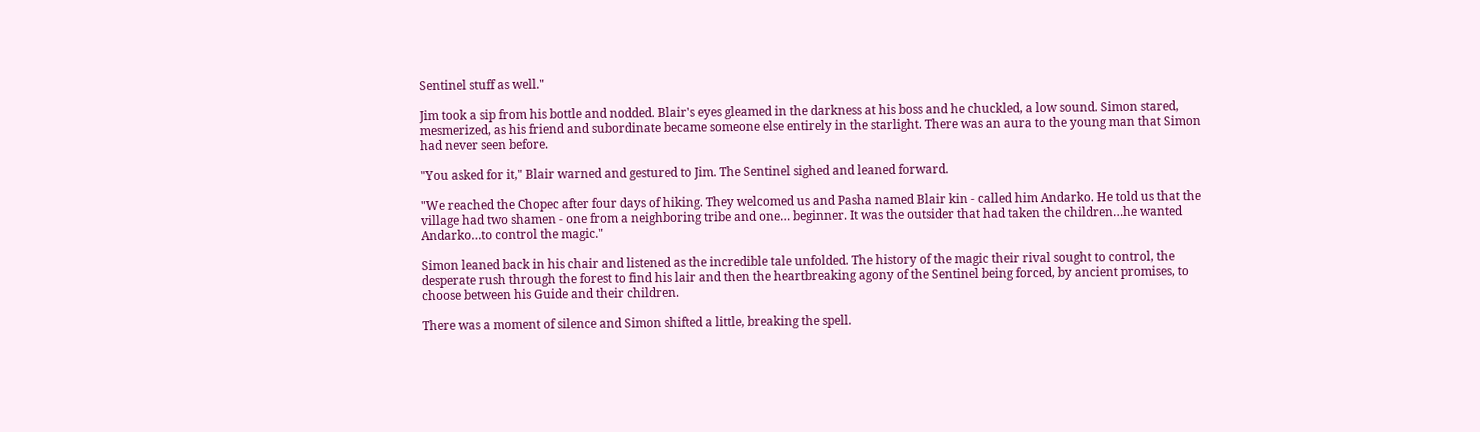Sentinel stuff as well."

Jim took a sip from his bottle and nodded. Blair's eyes gleamed in the darkness at his boss and he chuckled, a low sound. Simon stared, mesmerized, as his friend and subordinate became someone else entirely in the starlight. There was an aura to the young man that Simon had never seen before.

"You asked for it," Blair warned and gestured to Jim. The Sentinel sighed and leaned forward.

"We reached the Chopec after four days of hiking. They welcomed us and Pasha named Blair kin - called him Andarko. He told us that the village had two shamen - one from a neighboring tribe and one… beginner. It was the outsider that had taken the children…he wanted Andarko…to control the magic."

Simon leaned back in his chair and listened as the incredible tale unfolded. The history of the magic their rival sought to control, the desperate rush through the forest to find his lair and then the heartbreaking agony of the Sentinel being forced, by ancient promises, to choose between his Guide and their children.

There was a moment of silence and Simon shifted a little, breaking the spell.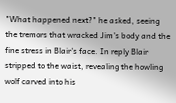"What happened next?" he asked, seeing the tremors that wracked Jim's body and the fine stress in Blair's face. In reply Blair stripped to the waist, revealing the howling wolf carved into his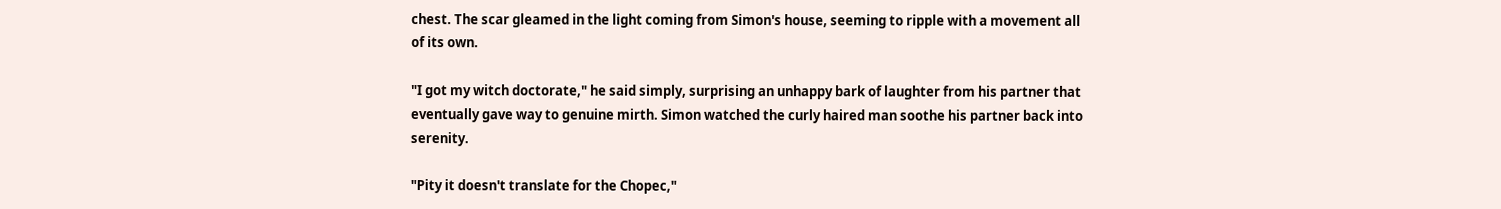chest. The scar gleamed in the light coming from Simon's house, seeming to ripple with a movement all of its own.

"I got my witch doctorate," he said simply, surprising an unhappy bark of laughter from his partner that eventually gave way to genuine mirth. Simon watched the curly haired man soothe his partner back into serenity.

"Pity it doesn't translate for the Chopec,"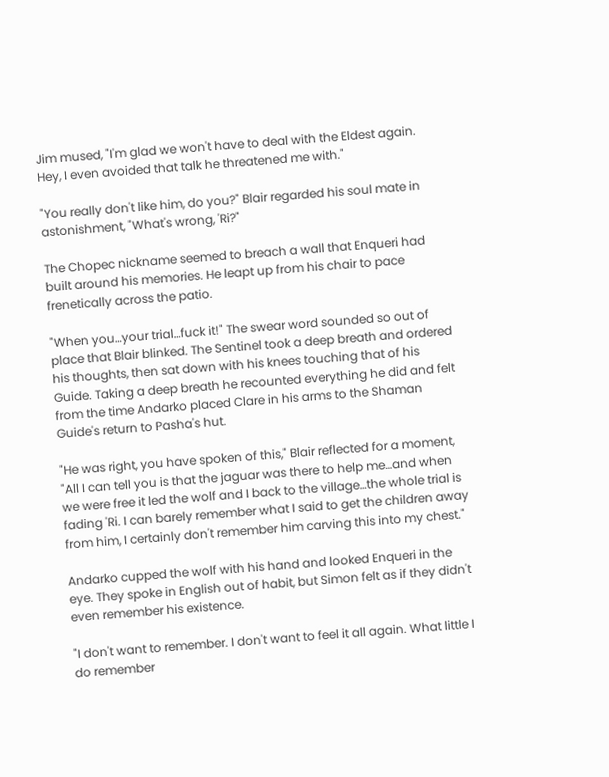Jim mused, "I'm glad we won't have to deal with the Eldest again. Hey, I even avoided that talk he threatened me with."

"You really don't like him, do you?" Blair regarded his soul mate in astonishment, "What's wrong, 'Ri?"

The Chopec nickname seemed to breach a wall that Enqueri had built around his memories. He leapt up from his chair to pace frenetically across the patio.

"When you…your trial…fuck it!" The swear word sounded so out of place that Blair blinked. The Sentinel took a deep breath and ordered his thoughts, then sat down with his knees touching that of his Guide. Taking a deep breath he recounted everything he did and felt from the time Andarko placed Clare in his arms to the Shaman Guide's return to Pasha's hut.

"He was right, you have spoken of this," Blair reflected for a moment, "All I can tell you is that the jaguar was there to help me…and when we were free it led the wolf and I back to the village…the whole trial is fading 'Ri. I can barely remember what I said to get the children away from him, I certainly don't remember him carving this into my chest."

Andarko cupped the wolf with his hand and looked Enqueri in the eye. They spoke in English out of habit, but Simon felt as if they didn't even remember his existence.

"I don't want to remember. I don't want to feel it all again. What little I do remember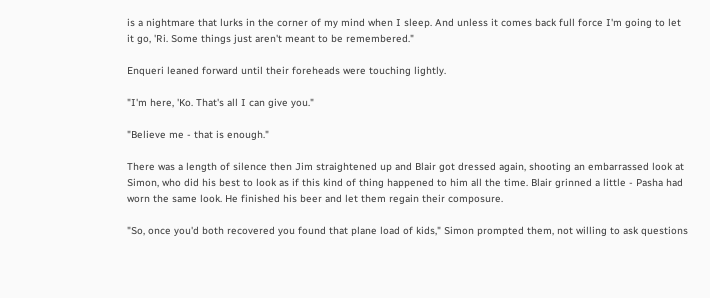is a nightmare that lurks in the corner of my mind when I sleep. And unless it comes back full force I'm going to let it go, 'Ri. Some things just aren't meant to be remembered."

Enqueri leaned forward until their foreheads were touching lightly.

"I'm here, 'Ko. That's all I can give you."

"Believe me - that is enough."

There was a length of silence then Jim straightened up and Blair got dressed again, shooting an embarrassed look at Simon, who did his best to look as if this kind of thing happened to him all the time. Blair grinned a little - Pasha had worn the same look. He finished his beer and let them regain their composure.

"So, once you'd both recovered you found that plane load of kids," Simon prompted them, not willing to ask questions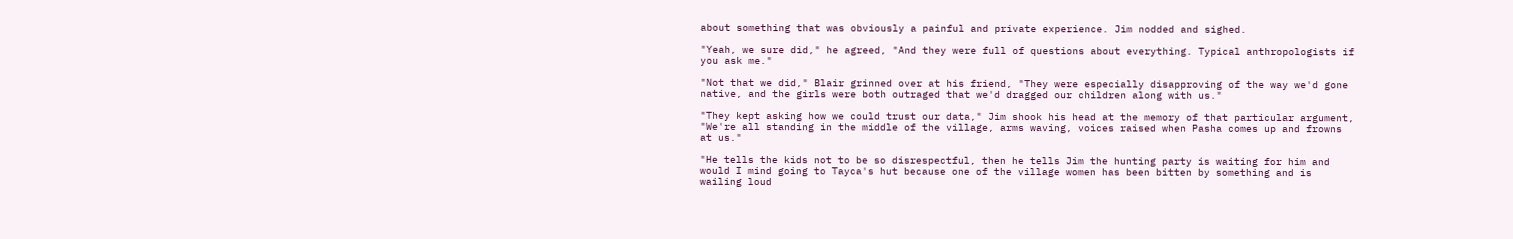about something that was obviously a painful and private experience. Jim nodded and sighed.

"Yeah, we sure did," he agreed, "And they were full of questions about everything. Typical anthropologists if you ask me."

"Not that we did," Blair grinned over at his friend, "They were especially disapproving of the way we'd gone native, and the girls were both outraged that we'd dragged our children along with us."

"They kept asking how we could trust our data," Jim shook his head at the memory of that particular argument, "We're all standing in the middle of the village, arms waving, voices raised when Pasha comes up and frowns at us."

"He tells the kids not to be so disrespectful, then he tells Jim the hunting party is waiting for him and would I mind going to Tayca's hut because one of the village women has been bitten by something and is wailing loud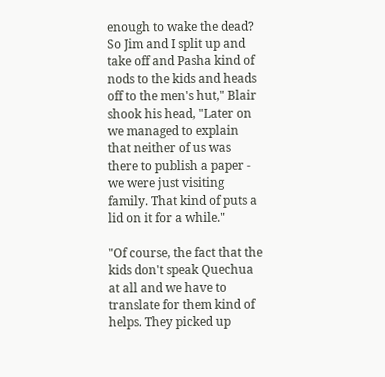enough to wake the dead? So Jim and I split up and take off and Pasha kind of nods to the kids and heads off to the men's hut," Blair shook his head, "Later on we managed to explain that neither of us was there to publish a paper - we were just visiting family. That kind of puts a lid on it for a while."

"Of course, the fact that the kids don't speak Quechua at all and we have to translate for them kind of helps. They picked up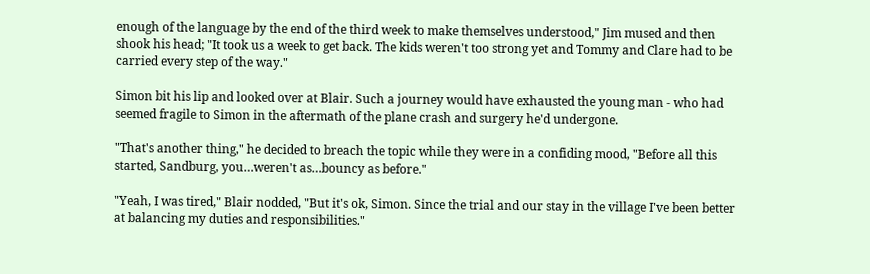enough of the language by the end of the third week to make themselves understood," Jim mused and then shook his head; "It took us a week to get back. The kids weren't too strong yet and Tommy and Clare had to be carried every step of the way."

Simon bit his lip and looked over at Blair. Such a journey would have exhausted the young man - who had seemed fragile to Simon in the aftermath of the plane crash and surgery he'd undergone.

"That's another thing," he decided to breach the topic while they were in a confiding mood, "Before all this started, Sandburg, you…weren't as…bouncy as before."

"Yeah, I was tired," Blair nodded, "But it's ok, Simon. Since the trial and our stay in the village I've been better at balancing my duties and responsibilities."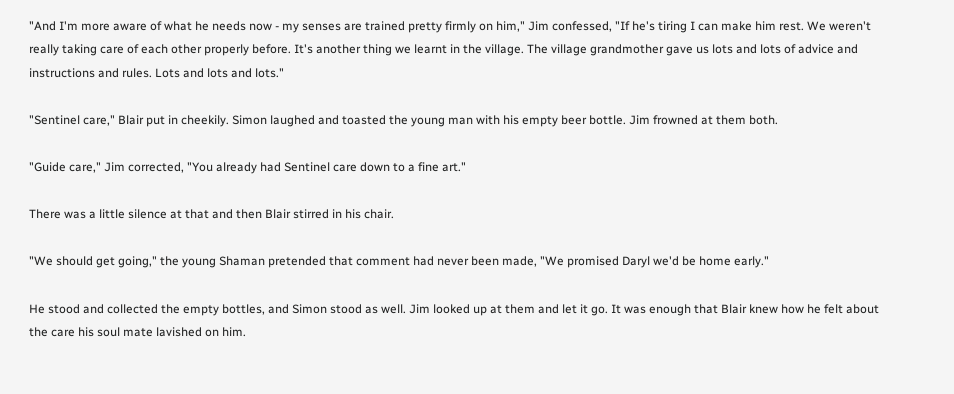"And I'm more aware of what he needs now - my senses are trained pretty firmly on him," Jim confessed, "If he's tiring I can make him rest. We weren't really taking care of each other properly before. It's another thing we learnt in the village. The village grandmother gave us lots and lots of advice and instructions and rules. Lots and lots and lots."

"Sentinel care," Blair put in cheekily. Simon laughed and toasted the young man with his empty beer bottle. Jim frowned at them both.

"Guide care," Jim corrected, "You already had Sentinel care down to a fine art."

There was a little silence at that and then Blair stirred in his chair.

"We should get going," the young Shaman pretended that comment had never been made, "We promised Daryl we'd be home early."

He stood and collected the empty bottles, and Simon stood as well. Jim looked up at them and let it go. It was enough that Blair knew how he felt about the care his soul mate lavished on him.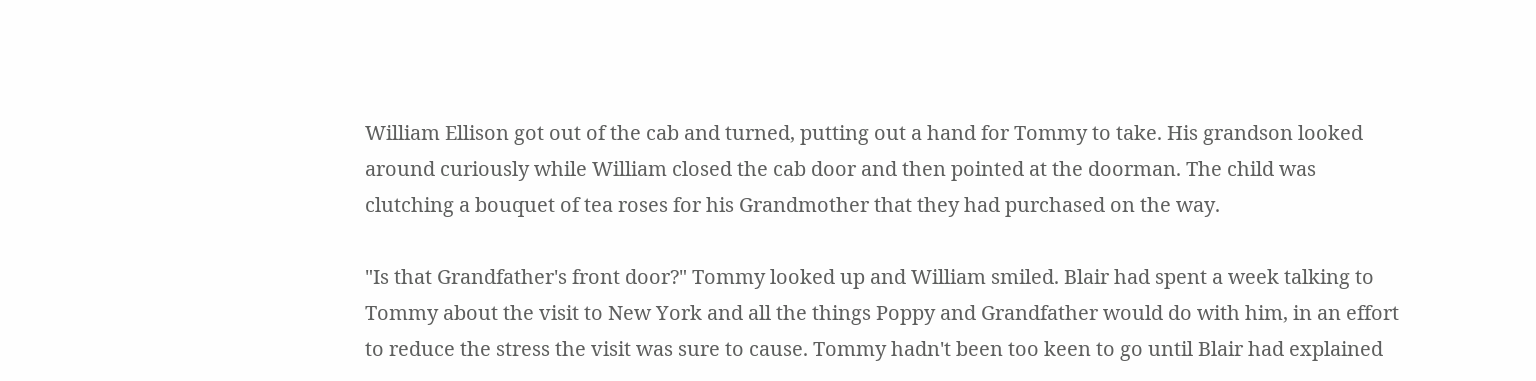William Ellison got out of the cab and turned, putting out a hand for Tommy to take. His grandson looked around curiously while William closed the cab door and then pointed at the doorman. The child was clutching a bouquet of tea roses for his Grandmother that they had purchased on the way.

"Is that Grandfather's front door?" Tommy looked up and William smiled. Blair had spent a week talking to Tommy about the visit to New York and all the things Poppy and Grandfather would do with him, in an effort to reduce the stress the visit was sure to cause. Tommy hadn't been too keen to go until Blair had explained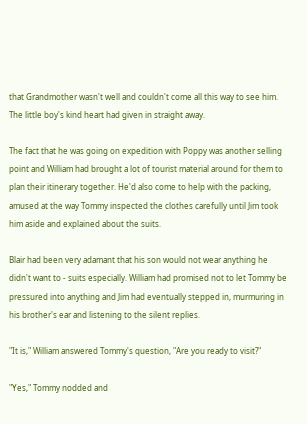that Grandmother wasn't well and couldn't come all this way to see him. The little boy's kind heart had given in straight away.

The fact that he was going on expedition with Poppy was another selling point and William had brought a lot of tourist material around for them to plan their itinerary together. He'd also come to help with the packing, amused at the way Tommy inspected the clothes carefully until Jim took him aside and explained about the suits.

Blair had been very adamant that his son would not wear anything he didn't want to - suits especially. William had promised not to let Tommy be pressured into anything and Jim had eventually stepped in, murmuring in his brother's ear and listening to the silent replies.

"It is," William answered Tommy's question, "Are you ready to visit?"

"Yes," Tommy nodded and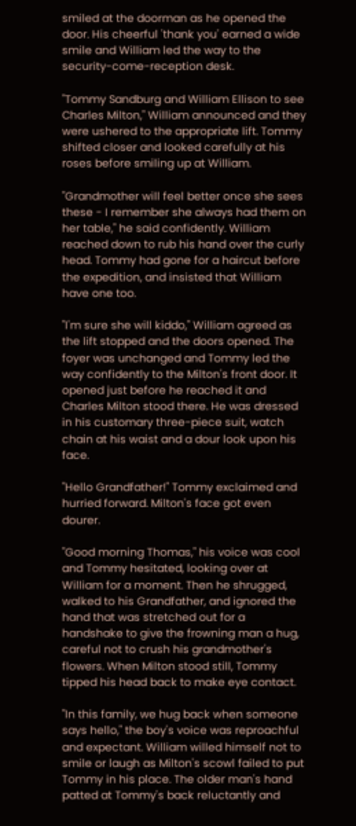smiled at the doorman as he opened the door. His cheerful 'thank you' earned a wide smile and William led the way to the security-come-reception desk.

"Tommy Sandburg and William Ellison to see Charles Milton," William announced and they were ushered to the appropriate lift. Tommy shifted closer and looked carefully at his roses before smiling up at William.

"Grandmother will feel better once she sees these - I remember she always had them on her table," he said confidently. William reached down to rub his hand over the curly head. Tommy had gone for a haircut before the expedition, and insisted that William have one too.

"I'm sure she will kiddo," William agreed as the lift stopped and the doors opened. The foyer was unchanged and Tommy led the way confidently to the Milton's front door. It opened just before he reached it and Charles Milton stood there. He was dressed in his customary three-piece suit, watch chain at his waist and a dour look upon his face.

"Hello Grandfather!" Tommy exclaimed and hurried forward. Milton's face got even dourer.

"Good morning Thomas," his voice was cool and Tommy hesitated, looking over at William for a moment. Then he shrugged, walked to his Grandfather, and ignored the hand that was stretched out for a handshake to give the frowning man a hug, careful not to crush his grandmother's flowers. When Milton stood still, Tommy tipped his head back to make eye contact.

"In this family, we hug back when someone says hello," the boy's voice was reproachful and expectant. William willed himself not to smile or laugh as Milton's scowl failed to put Tommy in his place. The older man's hand patted at Tommy's back reluctantly and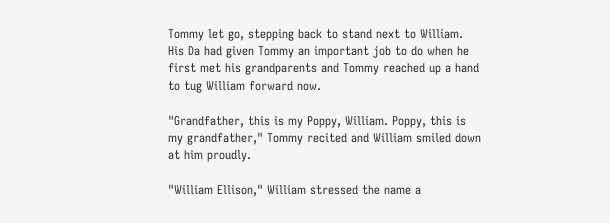Tommy let go, stepping back to stand next to William. His Da had given Tommy an important job to do when he first met his grandparents and Tommy reached up a hand to tug William forward now.

"Grandfather, this is my Poppy, William. Poppy, this is my grandfather," Tommy recited and William smiled down at him proudly.

"William Ellison," William stressed the name a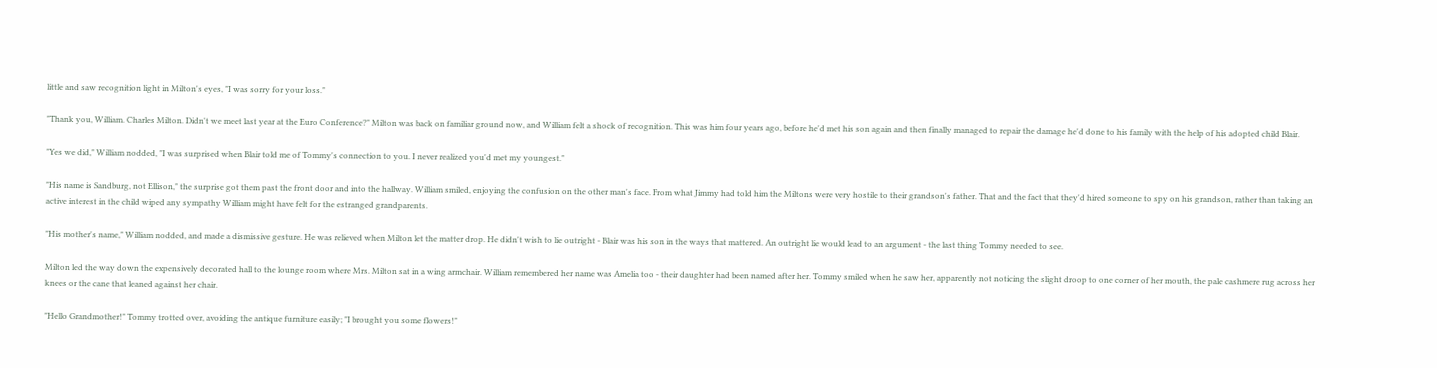little and saw recognition light in Milton's eyes, "I was sorry for your loss."

"Thank you, William. Charles Milton. Didn't we meet last year at the Euro Conference?" Milton was back on familiar ground now, and William felt a shock of recognition. This was him four years ago, before he'd met his son again and then finally managed to repair the damage he'd done to his family with the help of his adopted child Blair.

"Yes we did," William nodded, "I was surprised when Blair told me of Tommy's connection to you. I never realized you'd met my youngest."

"His name is Sandburg, not Ellison," the surprise got them past the front door and into the hallway. William smiled, enjoying the confusion on the other man's face. From what Jimmy had told him the Miltons were very hostile to their grandson's father. That and the fact that they'd hired someone to spy on his grandson, rather than taking an active interest in the child wiped any sympathy William might have felt for the estranged grandparents.

"His mother's name," William nodded, and made a dismissive gesture. He was relieved when Milton let the matter drop. He didn't wish to lie outright - Blair was his son in the ways that mattered. An outright lie would lead to an argument - the last thing Tommy needed to see.

Milton led the way down the expensively decorated hall to the lounge room where Mrs. Milton sat in a wing armchair. William remembered her name was Amelia too - their daughter had been named after her. Tommy smiled when he saw her, apparently not noticing the slight droop to one corner of her mouth, the pale cashmere rug across her knees or the cane that leaned against her chair.

"Hello Grandmother!" Tommy trotted over, avoiding the antique furniture easily; "I brought you some flowers!"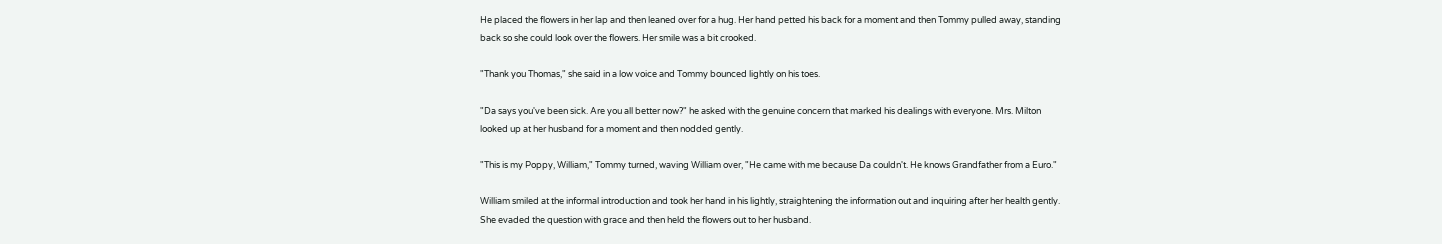He placed the flowers in her lap and then leaned over for a hug. Her hand petted his back for a moment and then Tommy pulled away, standing back so she could look over the flowers. Her smile was a bit crooked.

"Thank you Thomas," she said in a low voice and Tommy bounced lightly on his toes.

"Da says you've been sick. Are you all better now?" he asked with the genuine concern that marked his dealings with everyone. Mrs. Milton looked up at her husband for a moment and then nodded gently.

"This is my Poppy, William," Tommy turned, waving William over, "He came with me because Da couldn't. He knows Grandfather from a Euro."

William smiled at the informal introduction and took her hand in his lightly, straightening the information out and inquiring after her health gently. She evaded the question with grace and then held the flowers out to her husband.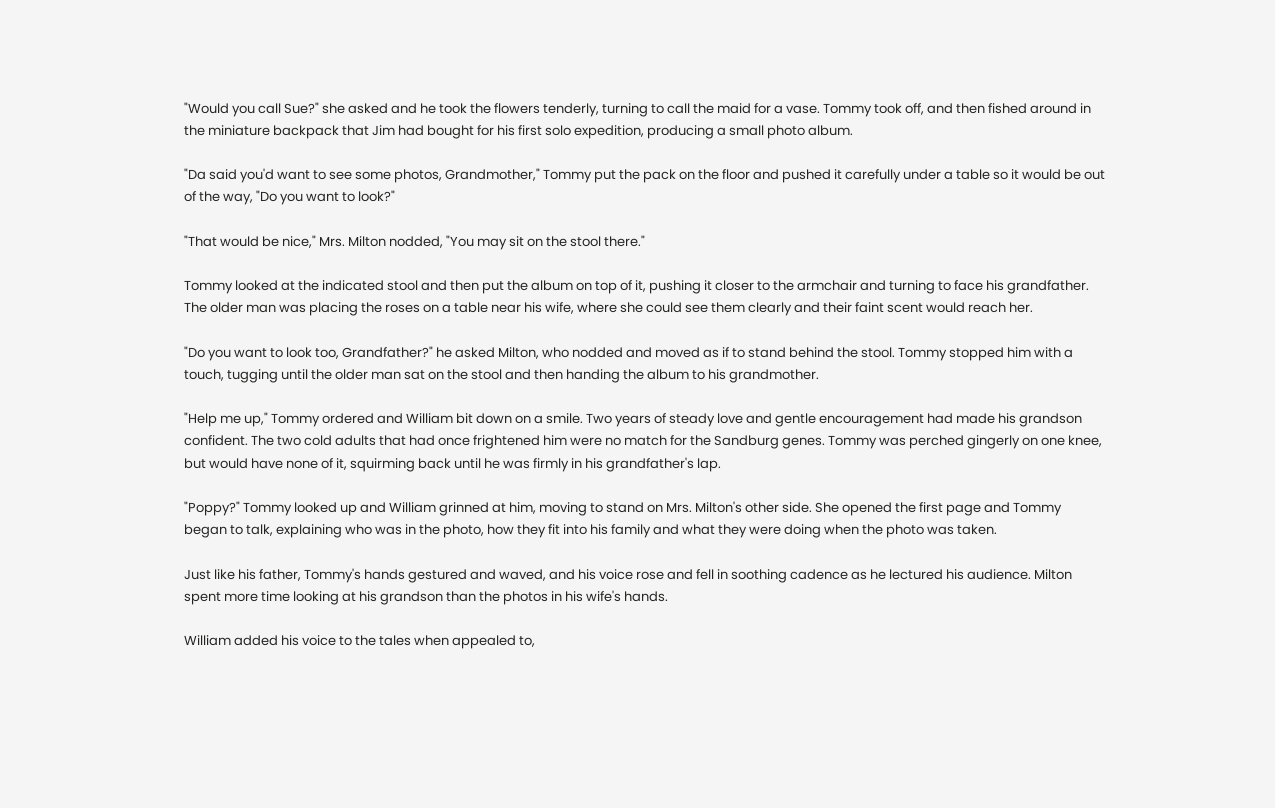"Would you call Sue?" she asked and he took the flowers tenderly, turning to call the maid for a vase. Tommy took off, and then fished around in the miniature backpack that Jim had bought for his first solo expedition, producing a small photo album.

"Da said you'd want to see some photos, Grandmother," Tommy put the pack on the floor and pushed it carefully under a table so it would be out of the way, "Do you want to look?"

"That would be nice," Mrs. Milton nodded, "You may sit on the stool there."

Tommy looked at the indicated stool and then put the album on top of it, pushing it closer to the armchair and turning to face his grandfather. The older man was placing the roses on a table near his wife, where she could see them clearly and their faint scent would reach her.

"Do you want to look too, Grandfather?" he asked Milton, who nodded and moved as if to stand behind the stool. Tommy stopped him with a touch, tugging until the older man sat on the stool and then handing the album to his grandmother.

"Help me up," Tommy ordered and William bit down on a smile. Two years of steady love and gentle encouragement had made his grandson confident. The two cold adults that had once frightened him were no match for the Sandburg genes. Tommy was perched gingerly on one knee, but would have none of it, squirming back until he was firmly in his grandfather's lap.

"Poppy?" Tommy looked up and William grinned at him, moving to stand on Mrs. Milton's other side. She opened the first page and Tommy began to talk, explaining who was in the photo, how they fit into his family and what they were doing when the photo was taken.

Just like his father, Tommy's hands gestured and waved, and his voice rose and fell in soothing cadence as he lectured his audience. Milton spent more time looking at his grandson than the photos in his wife's hands.

William added his voice to the tales when appealed to,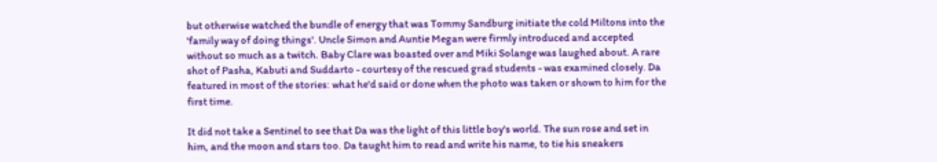but otherwise watched the bundle of energy that was Tommy Sandburg initiate the cold Miltons into the 'family way of doing things'. Uncle Simon and Auntie Megan were firmly introduced and accepted without so much as a twitch. Baby Clare was boasted over and Miki Solange was laughed about. A rare shot of Pasha, Kabuti and Suddarto - courtesy of the rescued grad students - was examined closely. Da featured in most of the stories: what he'd said or done when the photo was taken or shown to him for the first time.

It did not take a Sentinel to see that Da was the light of this little boy's world. The sun rose and set in him, and the moon and stars too. Da taught him to read and write his name, to tie his sneakers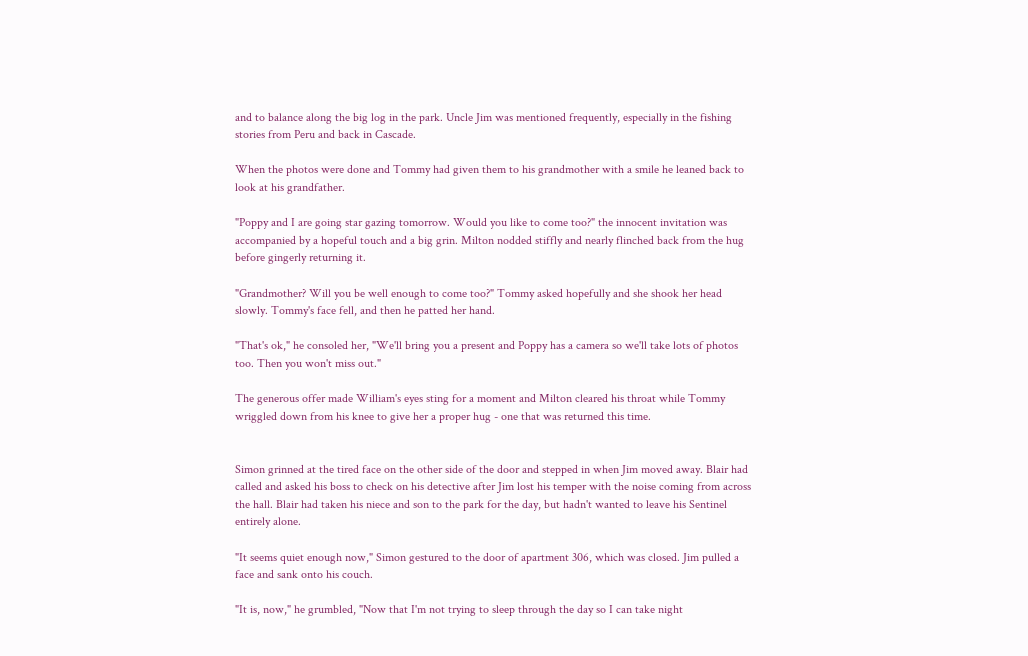and to balance along the big log in the park. Uncle Jim was mentioned frequently, especially in the fishing stories from Peru and back in Cascade.

When the photos were done and Tommy had given them to his grandmother with a smile he leaned back to look at his grandfather.

"Poppy and I are going star gazing tomorrow. Would you like to come too?" the innocent invitation was accompanied by a hopeful touch and a big grin. Milton nodded stiffly and nearly flinched back from the hug before gingerly returning it.

"Grandmother? Will you be well enough to come too?" Tommy asked hopefully and she shook her head slowly. Tommy's face fell, and then he patted her hand.

"That's ok," he consoled her, "We'll bring you a present and Poppy has a camera so we'll take lots of photos too. Then you won't miss out."

The generous offer made William's eyes sting for a moment and Milton cleared his throat while Tommy wriggled down from his knee to give her a proper hug - one that was returned this time.


Simon grinned at the tired face on the other side of the door and stepped in when Jim moved away. Blair had called and asked his boss to check on his detective after Jim lost his temper with the noise coming from across the hall. Blair had taken his niece and son to the park for the day, but hadn't wanted to leave his Sentinel entirely alone.

"It seems quiet enough now," Simon gestured to the door of apartment 306, which was closed. Jim pulled a face and sank onto his couch.

"It is, now," he grumbled, "Now that I'm not trying to sleep through the day so I can take night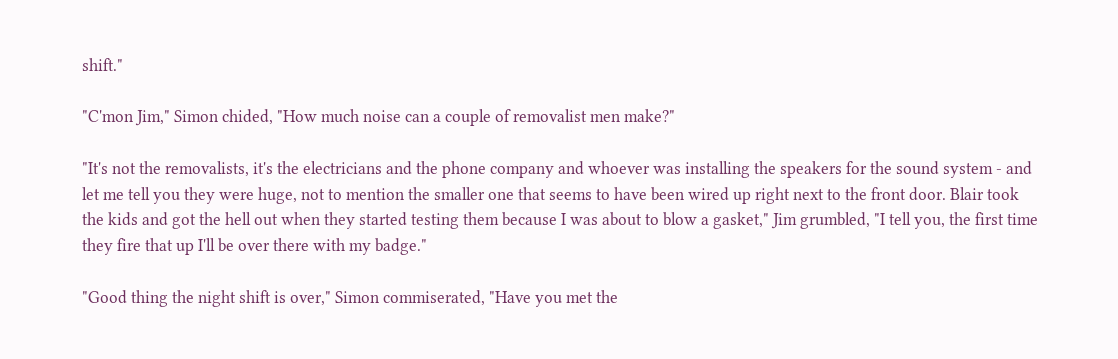shift."

"C'mon Jim," Simon chided, "How much noise can a couple of removalist men make?"

"It's not the removalists, it's the electricians and the phone company and whoever was installing the speakers for the sound system - and let me tell you they were huge, not to mention the smaller one that seems to have been wired up right next to the front door. Blair took the kids and got the hell out when they started testing them because I was about to blow a gasket," Jim grumbled, "I tell you, the first time they fire that up I'll be over there with my badge."

"Good thing the night shift is over," Simon commiserated, "Have you met the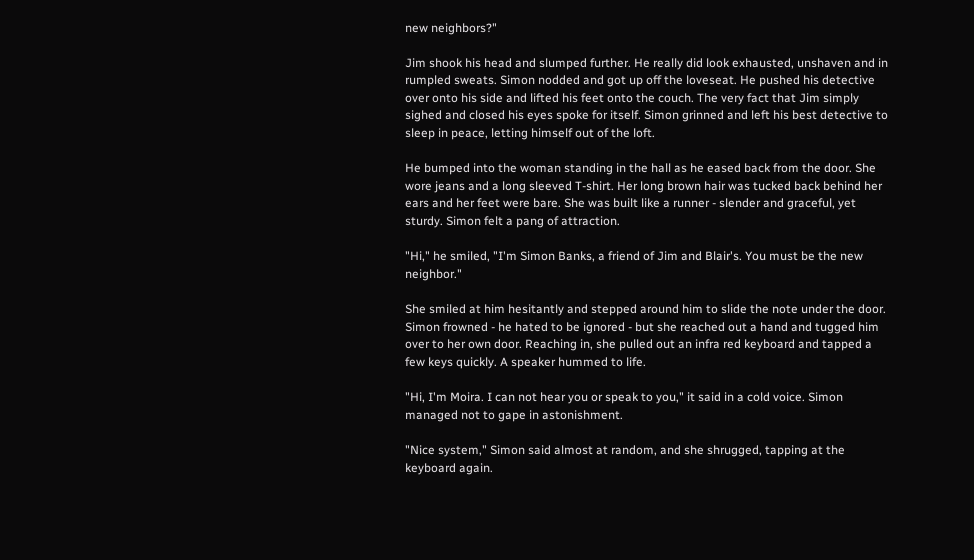new neighbors?"

Jim shook his head and slumped further. He really did look exhausted, unshaven and in rumpled sweats. Simon nodded and got up off the loveseat. He pushed his detective over onto his side and lifted his feet onto the couch. The very fact that Jim simply sighed and closed his eyes spoke for itself. Simon grinned and left his best detective to sleep in peace, letting himself out of the loft.

He bumped into the woman standing in the hall as he eased back from the door. She wore jeans and a long sleeved T-shirt. Her long brown hair was tucked back behind her ears and her feet were bare. She was built like a runner - slender and graceful, yet sturdy. Simon felt a pang of attraction.

"Hi," he smiled, "I'm Simon Banks, a friend of Jim and Blair's. You must be the new neighbor."

She smiled at him hesitantly and stepped around him to slide the note under the door. Simon frowned - he hated to be ignored - but she reached out a hand and tugged him over to her own door. Reaching in, she pulled out an infra red keyboard and tapped a few keys quickly. A speaker hummed to life.

"Hi, I'm Moira. I can not hear you or speak to you," it said in a cold voice. Simon managed not to gape in astonishment.

"Nice system," Simon said almost at random, and she shrugged, tapping at the keyboard again.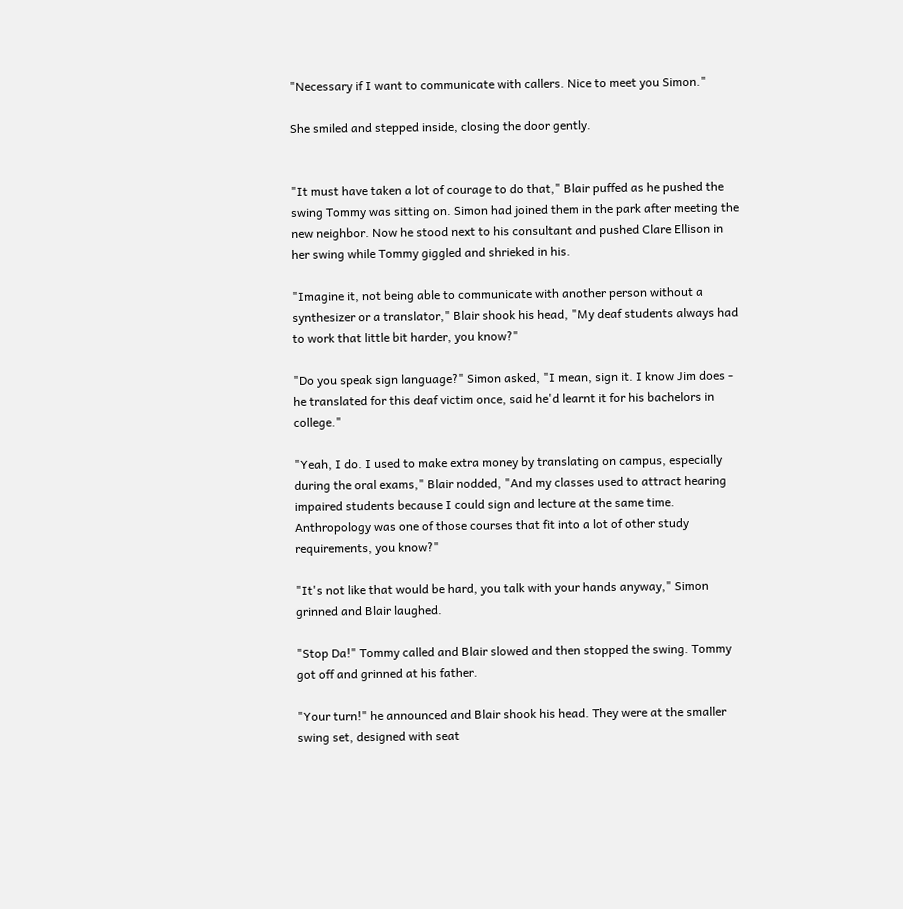"Necessary if I want to communicate with callers. Nice to meet you Simon."

She smiled and stepped inside, closing the door gently.


"It must have taken a lot of courage to do that," Blair puffed as he pushed the swing Tommy was sitting on. Simon had joined them in the park after meeting the new neighbor. Now he stood next to his consultant and pushed Clare Ellison in her swing while Tommy giggled and shrieked in his.

"Imagine it, not being able to communicate with another person without a synthesizer or a translator," Blair shook his head, "My deaf students always had to work that little bit harder, you know?"

"Do you speak sign language?" Simon asked, "I mean, sign it. I know Jim does - he translated for this deaf victim once, said he'd learnt it for his bachelors in college."

"Yeah, I do. I used to make extra money by translating on campus, especially during the oral exams," Blair nodded, "And my classes used to attract hearing impaired students because I could sign and lecture at the same time. Anthropology was one of those courses that fit into a lot of other study requirements, you know?"

"It's not like that would be hard, you talk with your hands anyway," Simon grinned and Blair laughed.

"Stop Da!" Tommy called and Blair slowed and then stopped the swing. Tommy got off and grinned at his father.

"Your turn!" he announced and Blair shook his head. They were at the smaller swing set, designed with seat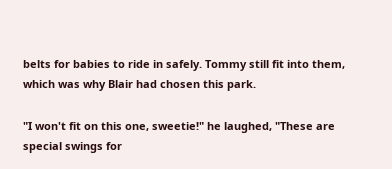belts for babies to ride in safely. Tommy still fit into them, which was why Blair had chosen this park.

"I won't fit on this one, sweetie!" he laughed, "These are special swings for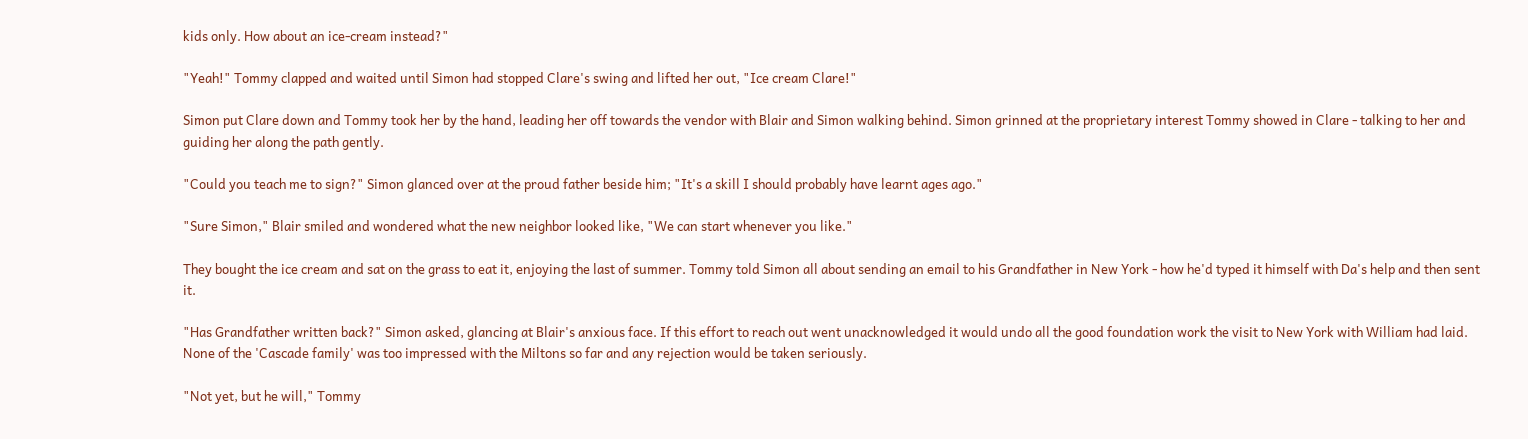kids only. How about an ice-cream instead?"

"Yeah!" Tommy clapped and waited until Simon had stopped Clare's swing and lifted her out, "Ice cream Clare!"

Simon put Clare down and Tommy took her by the hand, leading her off towards the vendor with Blair and Simon walking behind. Simon grinned at the proprietary interest Tommy showed in Clare - talking to her and guiding her along the path gently.

"Could you teach me to sign?" Simon glanced over at the proud father beside him; "It's a skill I should probably have learnt ages ago."

"Sure Simon," Blair smiled and wondered what the new neighbor looked like, "We can start whenever you like."

They bought the ice cream and sat on the grass to eat it, enjoying the last of summer. Tommy told Simon all about sending an email to his Grandfather in New York - how he'd typed it himself with Da's help and then sent it.

"Has Grandfather written back?" Simon asked, glancing at Blair's anxious face. If this effort to reach out went unacknowledged it would undo all the good foundation work the visit to New York with William had laid. None of the 'Cascade family' was too impressed with the Miltons so far and any rejection would be taken seriously.

"Not yet, but he will," Tommy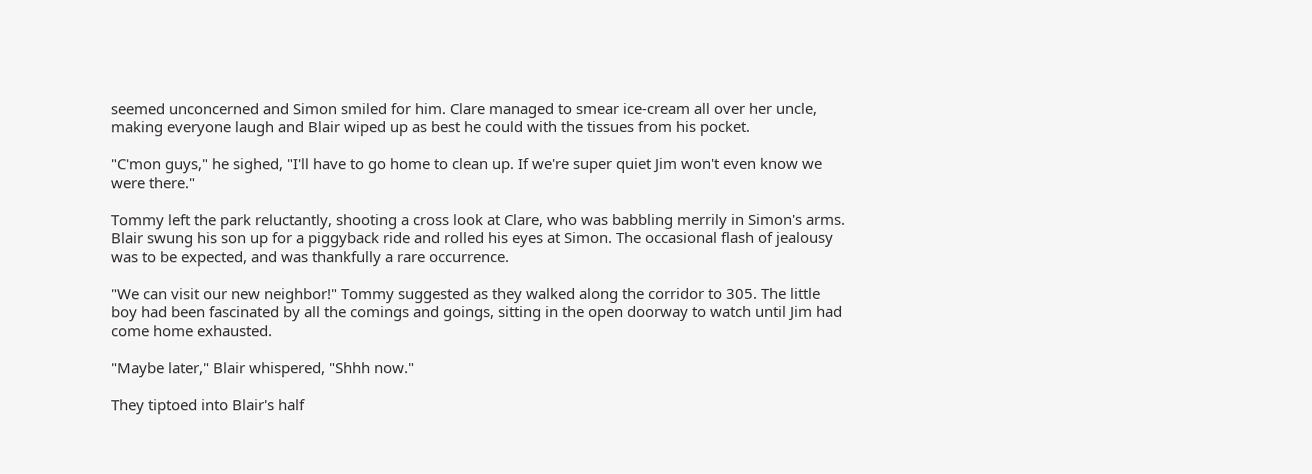seemed unconcerned and Simon smiled for him. Clare managed to smear ice-cream all over her uncle, making everyone laugh and Blair wiped up as best he could with the tissues from his pocket.

"C'mon guys," he sighed, "I'll have to go home to clean up. If we're super quiet Jim won't even know we were there."

Tommy left the park reluctantly, shooting a cross look at Clare, who was babbling merrily in Simon's arms. Blair swung his son up for a piggyback ride and rolled his eyes at Simon. The occasional flash of jealousy was to be expected, and was thankfully a rare occurrence.

"We can visit our new neighbor!" Tommy suggested as they walked along the corridor to 305. The little boy had been fascinated by all the comings and goings, sitting in the open doorway to watch until Jim had come home exhausted.

"Maybe later," Blair whispered, "Shhh now."

They tiptoed into Blair's half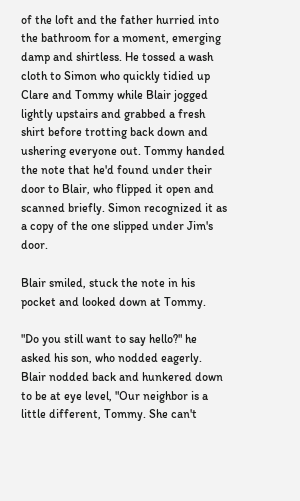of the loft and the father hurried into the bathroom for a moment, emerging damp and shirtless. He tossed a wash cloth to Simon who quickly tidied up Clare and Tommy while Blair jogged lightly upstairs and grabbed a fresh shirt before trotting back down and ushering everyone out. Tommy handed the note that he'd found under their door to Blair, who flipped it open and scanned briefly. Simon recognized it as a copy of the one slipped under Jim's door.

Blair smiled, stuck the note in his pocket and looked down at Tommy.

"Do you still want to say hello?" he asked his son, who nodded eagerly. Blair nodded back and hunkered down to be at eye level, "Our neighbor is a little different, Tommy. She can't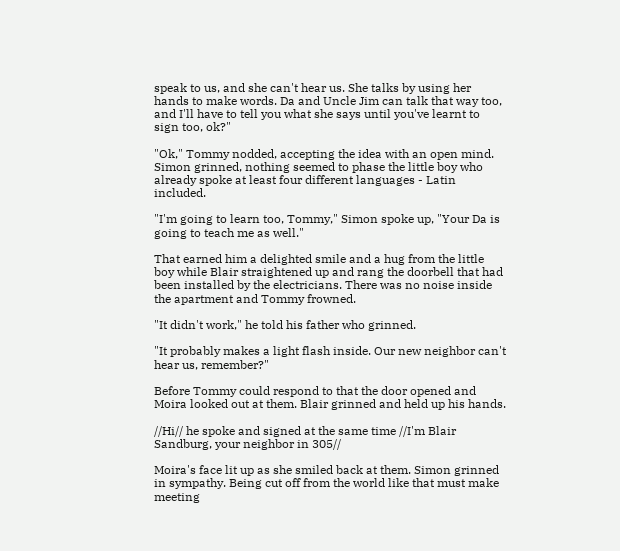speak to us, and she can't hear us. She talks by using her hands to make words. Da and Uncle Jim can talk that way too, and I'll have to tell you what she says until you've learnt to sign too, ok?"

"Ok," Tommy nodded, accepting the idea with an open mind. Simon grinned, nothing seemed to phase the little boy who already spoke at least four different languages - Latin included.

"I'm going to learn too, Tommy," Simon spoke up, "Your Da is going to teach me as well."

That earned him a delighted smile and a hug from the little boy while Blair straightened up and rang the doorbell that had been installed by the electricians. There was no noise inside the apartment and Tommy frowned.

"It didn't work," he told his father who grinned.

"It probably makes a light flash inside. Our new neighbor can't hear us, remember?"

Before Tommy could respond to that the door opened and Moira looked out at them. Blair grinned and held up his hands.

//Hi// he spoke and signed at the same time //I'm Blair Sandburg, your neighbor in 305//

Moira's face lit up as she smiled back at them. Simon grinned in sympathy. Being cut off from the world like that must make meeting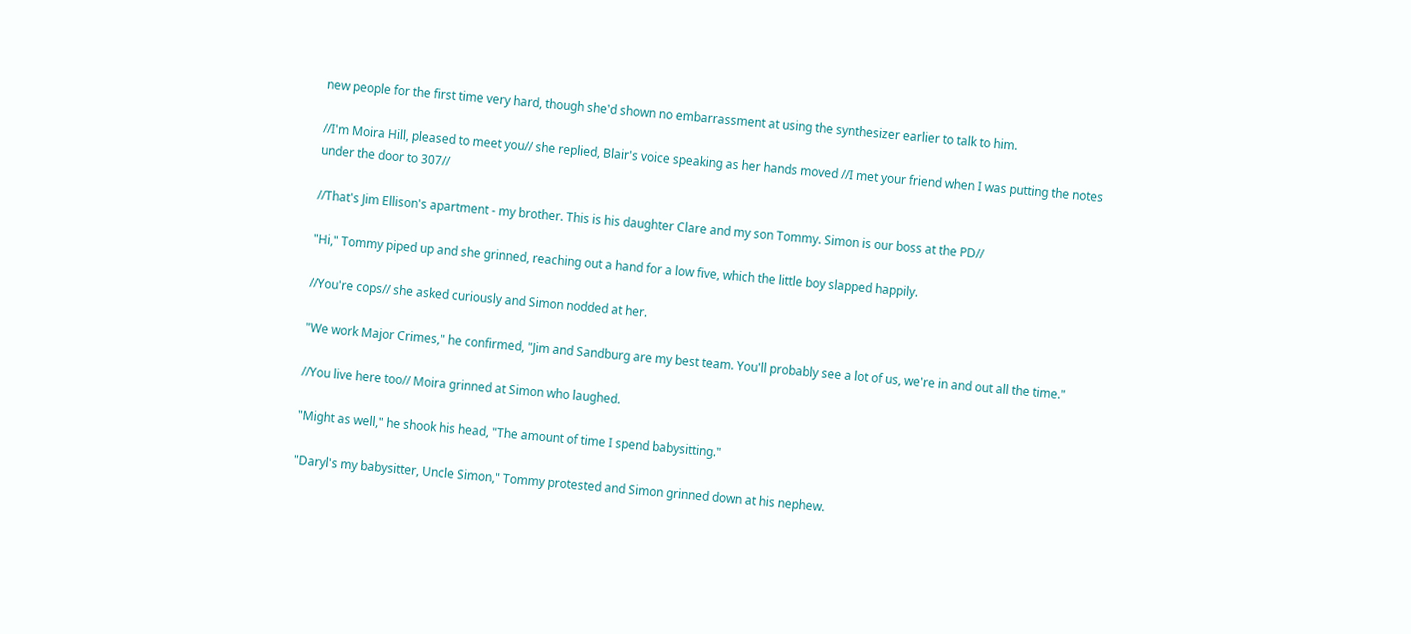new people for the first time very hard, though she'd shown no embarrassment at using the synthesizer earlier to talk to him.

//I'm Moira Hill, pleased to meet you// she replied, Blair's voice speaking as her hands moved //I met your friend when I was putting the notes under the door to 307//

//That's Jim Ellison's apartment - my brother. This is his daughter Clare and my son Tommy. Simon is our boss at the PD//

"Hi," Tommy piped up and she grinned, reaching out a hand for a low five, which the little boy slapped happily.

//You're cops// she asked curiously and Simon nodded at her.

"We work Major Crimes," he confirmed, "Jim and Sandburg are my best team. You'll probably see a lot of us, we're in and out all the time."

//You live here too// Moira grinned at Simon who laughed.

"Might as well," he shook his head, "The amount of time I spend babysitting."

"Daryl's my babysitter, Uncle Simon," Tommy protested and Simon grinned down at his nephew.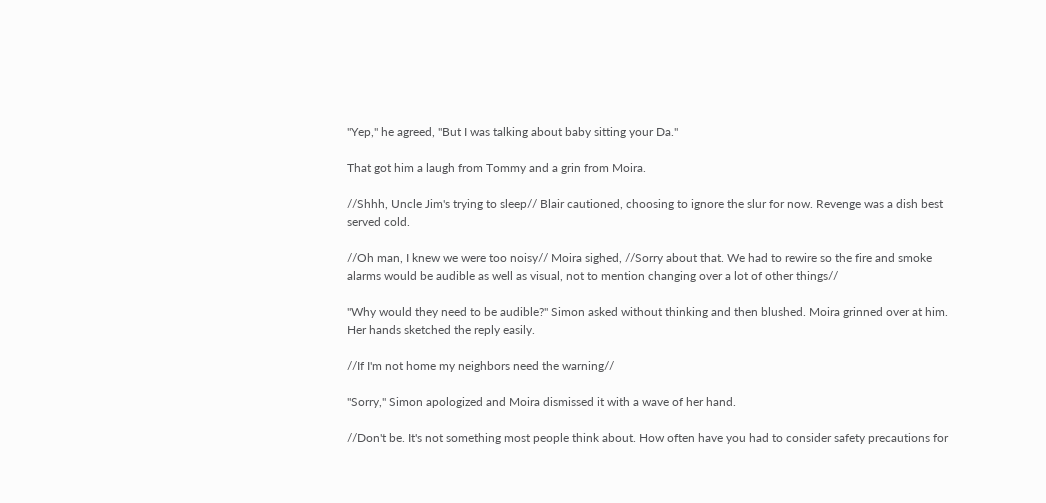"Yep," he agreed, "But I was talking about baby sitting your Da."

That got him a laugh from Tommy and a grin from Moira.

//Shhh, Uncle Jim's trying to sleep// Blair cautioned, choosing to ignore the slur for now. Revenge was a dish best served cold.

//Oh man, I knew we were too noisy// Moira sighed, //Sorry about that. We had to rewire so the fire and smoke alarms would be audible as well as visual, not to mention changing over a lot of other things//

"Why would they need to be audible?" Simon asked without thinking and then blushed. Moira grinned over at him. Her hands sketched the reply easily.

//If I'm not home my neighbors need the warning//

"Sorry," Simon apologized and Moira dismissed it with a wave of her hand.

//Don't be. It's not something most people think about. How often have you had to consider safety precautions for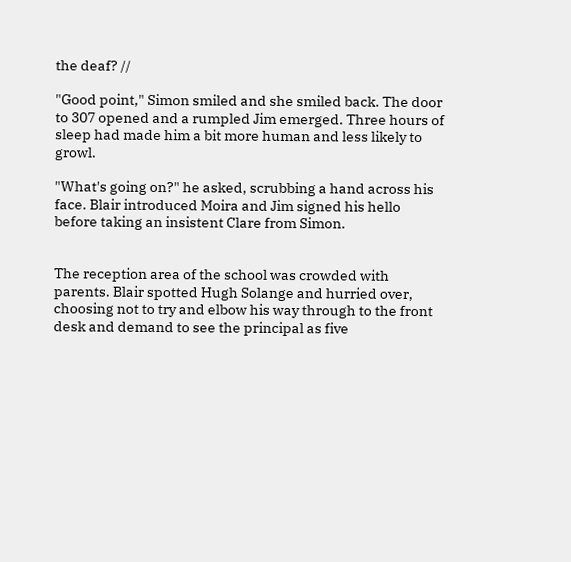the deaf? //

"Good point," Simon smiled and she smiled back. The door to 307 opened and a rumpled Jim emerged. Three hours of sleep had made him a bit more human and less likely to growl.

"What's going on?" he asked, scrubbing a hand across his face. Blair introduced Moira and Jim signed his hello before taking an insistent Clare from Simon.


The reception area of the school was crowded with parents. Blair spotted Hugh Solange and hurried over, choosing not to try and elbow his way through to the front desk and demand to see the principal as five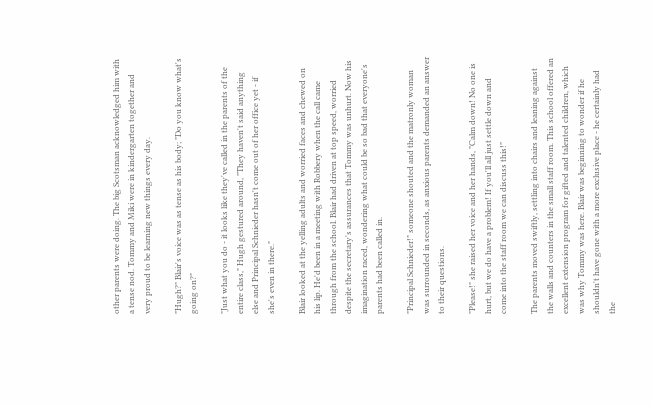other parents were doing. The big Scotsman acknowledged him with a tense nod. Tommy and Miki were in kindergarten together and very proud to be learning new things every day.

"Hugh?" Blair's voice was as tense as his body; "Do you know what's going on?"

"Just what you do - it looks like they've called in the parents of the entire class," Hugh gestured around, "They haven't said anything else and Principal Schnieder hasn't come out of her office yet - if she's even in there."

Blair looked at the yelling adults and worried faces and chewed on his lip. He'd been in a meeting with Robbery when the call came through from the school. Blair had driven at top speed, worried despite the secretary's assurances that Tommy was unhurt. Now his imagination raced, wondering what could be so bad that everyone's parents had been called in.

"Principal Schnieder!" someone shouted and the matronly woman was surrounded in seconds, as anxious parents demanded an answer to their questions.

"Please!" she raised her voice and her hands, "Calm down! No one is hurt, but we do have a problem! If you'll all just settle down and come into the staff room we can discuss this!"

The parents moved swiftly, settling into chairs and leaning against the walls and counters in the small staff room. This school offered an excellent extension program for gifted and talented children, which was why Tommy was here. Blair was beginning to wonder if he shouldn't have gone with a more exclusive place - he certainly had the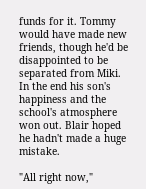funds for it. Tommy would have made new friends, though he'd be disappointed to be separated from Miki. In the end his son's happiness and the school's atmosphere won out. Blair hoped he hadn't made a huge mistake.

"All right now,"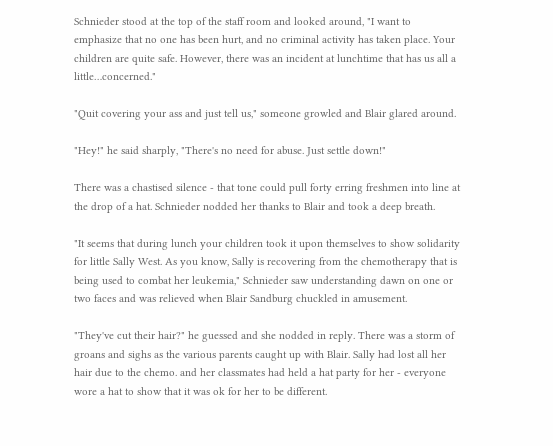Schnieder stood at the top of the staff room and looked around, "I want to emphasize that no one has been hurt, and no criminal activity has taken place. Your children are quite safe. However, there was an incident at lunchtime that has us all a little…concerned."

"Quit covering your ass and just tell us," someone growled and Blair glared around.

"Hey!" he said sharply, "There's no need for abuse. Just settle down!"

There was a chastised silence - that tone could pull forty erring freshmen into line at the drop of a hat. Schnieder nodded her thanks to Blair and took a deep breath.

"It seems that during lunch your children took it upon themselves to show solidarity for little Sally West. As you know, Sally is recovering from the chemotherapy that is being used to combat her leukemia," Schnieder saw understanding dawn on one or two faces and was relieved when Blair Sandburg chuckled in amusement.

"They've cut their hair?" he guessed and she nodded in reply. There was a storm of groans and sighs as the various parents caught up with Blair. Sally had lost all her hair due to the chemo. and her classmates had held a hat party for her - everyone wore a hat to show that it was ok for her to be different.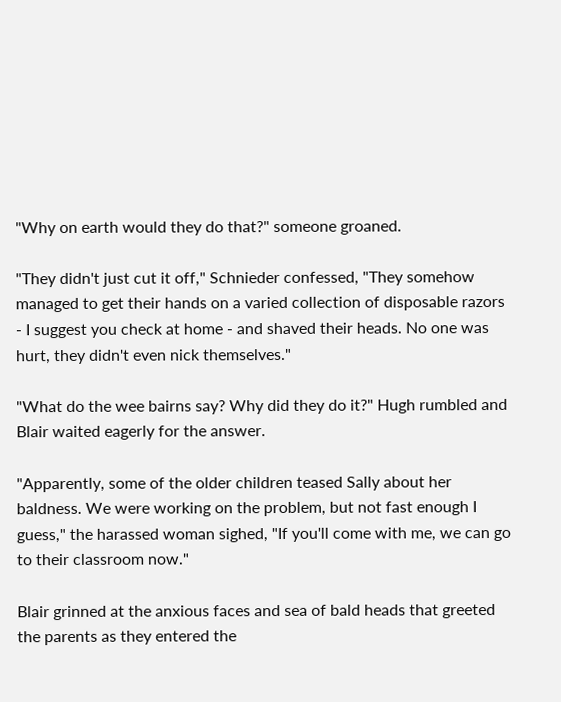"Why on earth would they do that?" someone groaned.

"They didn't just cut it off," Schnieder confessed, "They somehow managed to get their hands on a varied collection of disposable razors - I suggest you check at home - and shaved their heads. No one was hurt, they didn't even nick themselves."

"What do the wee bairns say? Why did they do it?" Hugh rumbled and Blair waited eagerly for the answer.

"Apparently, some of the older children teased Sally about her baldness. We were working on the problem, but not fast enough I guess," the harassed woman sighed, "If you'll come with me, we can go to their classroom now."

Blair grinned at the anxious faces and sea of bald heads that greeted the parents as they entered the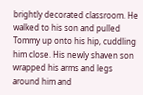brightly decorated classroom. He walked to his son and pulled Tommy up onto his hip, cuddling him close. His newly shaven son wrapped his arms and legs around him and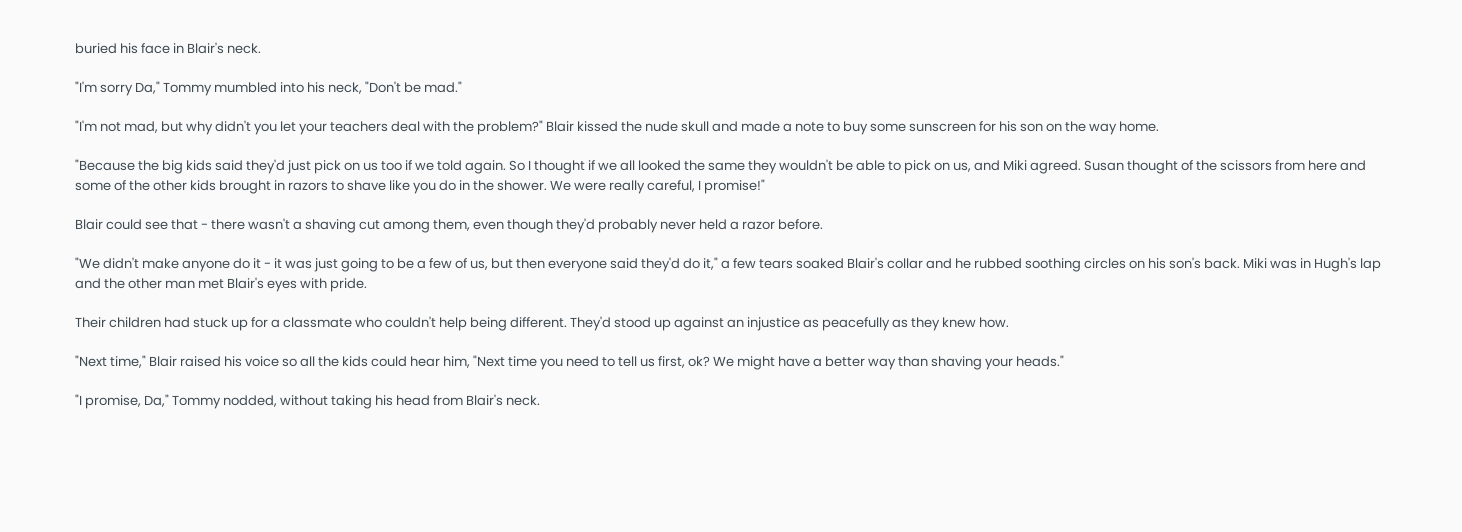buried his face in Blair's neck.

"I'm sorry Da," Tommy mumbled into his neck, "Don't be mad."

"I'm not mad, but why didn't you let your teachers deal with the problem?" Blair kissed the nude skull and made a note to buy some sunscreen for his son on the way home.

"Because the big kids said they'd just pick on us too if we told again. So I thought if we all looked the same they wouldn't be able to pick on us, and Miki agreed. Susan thought of the scissors from here and some of the other kids brought in razors to shave like you do in the shower. We were really careful, I promise!"

Blair could see that - there wasn't a shaving cut among them, even though they'd probably never held a razor before.

"We didn't make anyone do it - it was just going to be a few of us, but then everyone said they'd do it," a few tears soaked Blair's collar and he rubbed soothing circles on his son's back. Miki was in Hugh's lap and the other man met Blair's eyes with pride.

Their children had stuck up for a classmate who couldn't help being different. They'd stood up against an injustice as peacefully as they knew how.

"Next time," Blair raised his voice so all the kids could hear him, "Next time you need to tell us first, ok? We might have a better way than shaving your heads."

"I promise, Da," Tommy nodded, without taking his head from Blair's neck.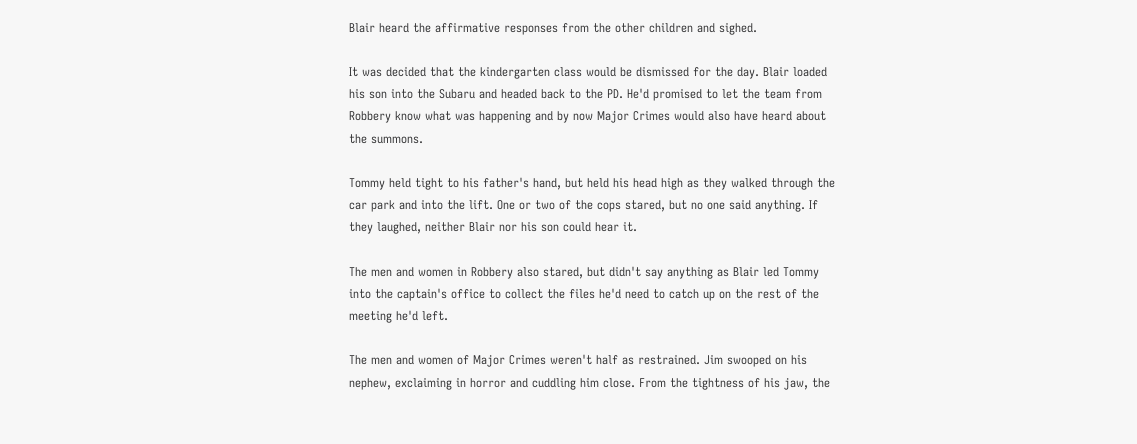Blair heard the affirmative responses from the other children and sighed.

It was decided that the kindergarten class would be dismissed for the day. Blair loaded his son into the Subaru and headed back to the PD. He'd promised to let the team from Robbery know what was happening and by now Major Crimes would also have heard about the summons.

Tommy held tight to his father's hand, but held his head high as they walked through the car park and into the lift. One or two of the cops stared, but no one said anything. If they laughed, neither Blair nor his son could hear it.

The men and women in Robbery also stared, but didn't say anything as Blair led Tommy into the captain's office to collect the files he'd need to catch up on the rest of the meeting he'd left.

The men and women of Major Crimes weren't half as restrained. Jim swooped on his nephew, exclaiming in horror and cuddling him close. From the tightness of his jaw, the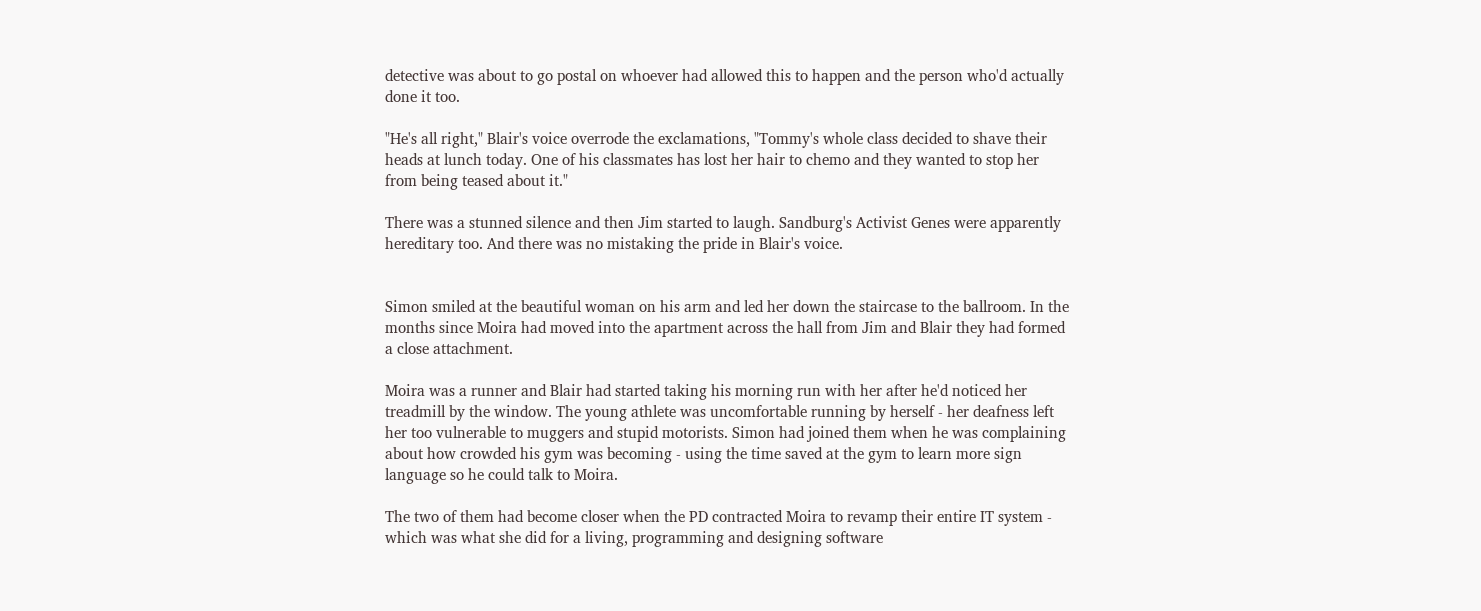detective was about to go postal on whoever had allowed this to happen and the person who'd actually done it too.

"He's all right," Blair's voice overrode the exclamations, "Tommy's whole class decided to shave their heads at lunch today. One of his classmates has lost her hair to chemo and they wanted to stop her from being teased about it."

There was a stunned silence and then Jim started to laugh. Sandburg's Activist Genes were apparently hereditary too. And there was no mistaking the pride in Blair's voice.


Simon smiled at the beautiful woman on his arm and led her down the staircase to the ballroom. In the months since Moira had moved into the apartment across the hall from Jim and Blair they had formed a close attachment.

Moira was a runner and Blair had started taking his morning run with her after he'd noticed her treadmill by the window. The young athlete was uncomfortable running by herself - her deafness left her too vulnerable to muggers and stupid motorists. Simon had joined them when he was complaining about how crowded his gym was becoming - using the time saved at the gym to learn more sign language so he could talk to Moira.

The two of them had become closer when the PD contracted Moira to revamp their entire IT system - which was what she did for a living, programming and designing software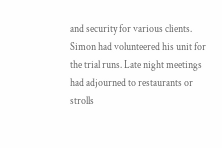and security for various clients. Simon had volunteered his unit for the trial runs. Late night meetings had adjourned to restaurants or strolls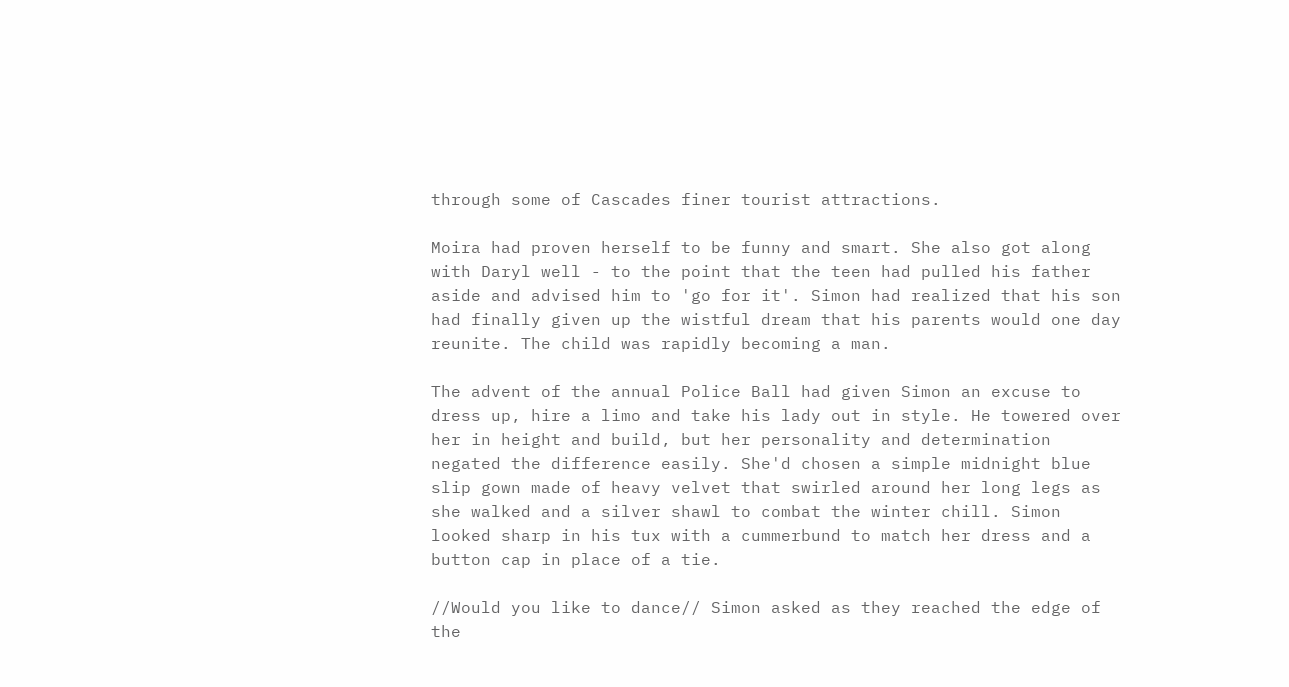through some of Cascades finer tourist attractions.

Moira had proven herself to be funny and smart. She also got along with Daryl well - to the point that the teen had pulled his father aside and advised him to 'go for it'. Simon had realized that his son had finally given up the wistful dream that his parents would one day reunite. The child was rapidly becoming a man.

The advent of the annual Police Ball had given Simon an excuse to dress up, hire a limo and take his lady out in style. He towered over her in height and build, but her personality and determination negated the difference easily. She'd chosen a simple midnight blue slip gown made of heavy velvet that swirled around her long legs as she walked and a silver shawl to combat the winter chill. Simon looked sharp in his tux with a cummerbund to match her dress and a button cap in place of a tie.

//Would you like to dance// Simon asked as they reached the edge of the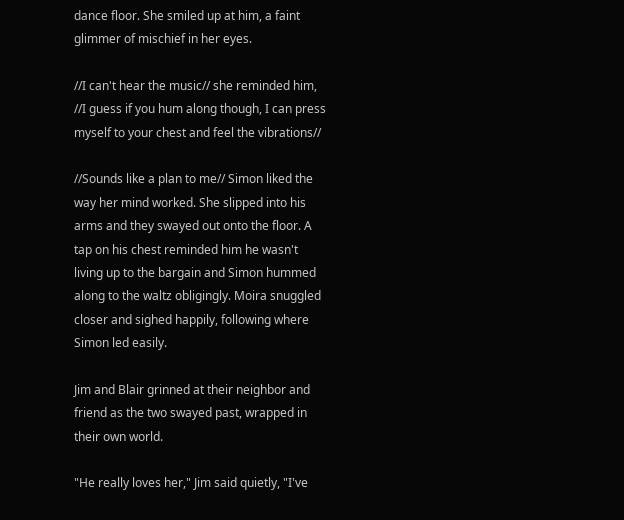dance floor. She smiled up at him, a faint glimmer of mischief in her eyes.

//I can't hear the music// she reminded him, //I guess if you hum along though, I can press myself to your chest and feel the vibrations//

//Sounds like a plan to me// Simon liked the way her mind worked. She slipped into his arms and they swayed out onto the floor. A tap on his chest reminded him he wasn't living up to the bargain and Simon hummed along to the waltz obligingly. Moira snuggled closer and sighed happily, following where Simon led easily.

Jim and Blair grinned at their neighbor and friend as the two swayed past, wrapped in their own world.

"He really loves her," Jim said quietly, "I've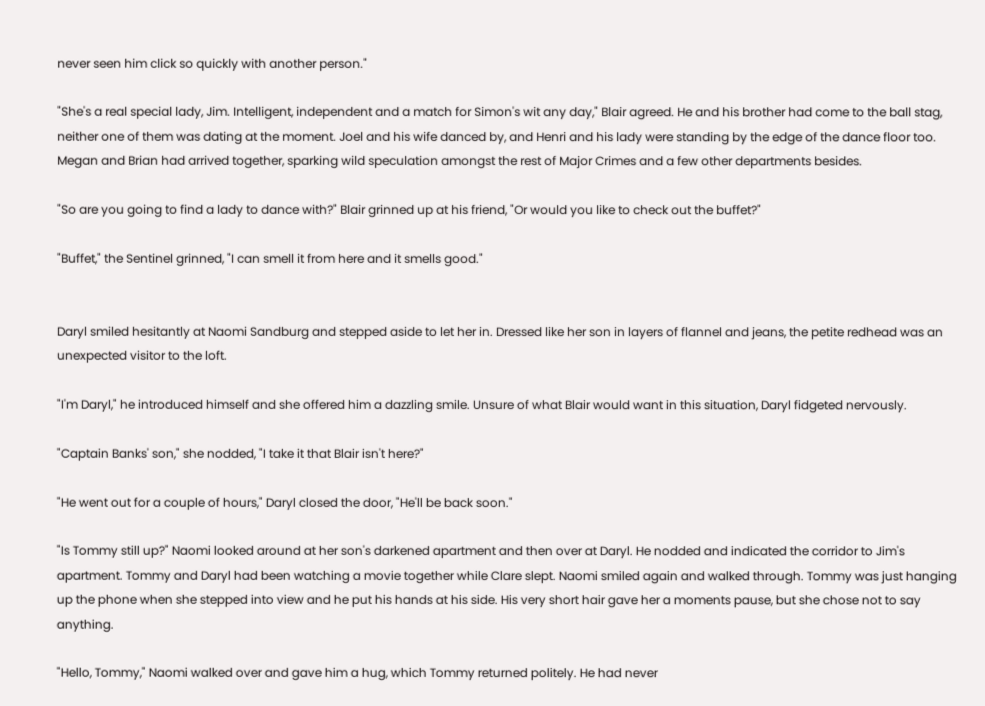never seen him click so quickly with another person."

"She's a real special lady, Jim. Intelligent, independent and a match for Simon's wit any day," Blair agreed. He and his brother had come to the ball stag, neither one of them was dating at the moment. Joel and his wife danced by, and Henri and his lady were standing by the edge of the dance floor too. Megan and Brian had arrived together, sparking wild speculation amongst the rest of Major Crimes and a few other departments besides.

"So are you going to find a lady to dance with?" Blair grinned up at his friend, "Or would you like to check out the buffet?"

"Buffet," the Sentinel grinned, "I can smell it from here and it smells good."


Daryl smiled hesitantly at Naomi Sandburg and stepped aside to let her in. Dressed like her son in layers of flannel and jeans, the petite redhead was an unexpected visitor to the loft.

"I'm Daryl," he introduced himself and she offered him a dazzling smile. Unsure of what Blair would want in this situation, Daryl fidgeted nervously.

"Captain Banks' son," she nodded, "I take it that Blair isn't here?"

"He went out for a couple of hours," Daryl closed the door, "He'll be back soon."

"Is Tommy still up?" Naomi looked around at her son's darkened apartment and then over at Daryl. He nodded and indicated the corridor to Jim's apartment. Tommy and Daryl had been watching a movie together while Clare slept. Naomi smiled again and walked through. Tommy was just hanging up the phone when she stepped into view and he put his hands at his side. His very short hair gave her a moments pause, but she chose not to say anything.

"Hello, Tommy," Naomi walked over and gave him a hug, which Tommy returned politely. He had never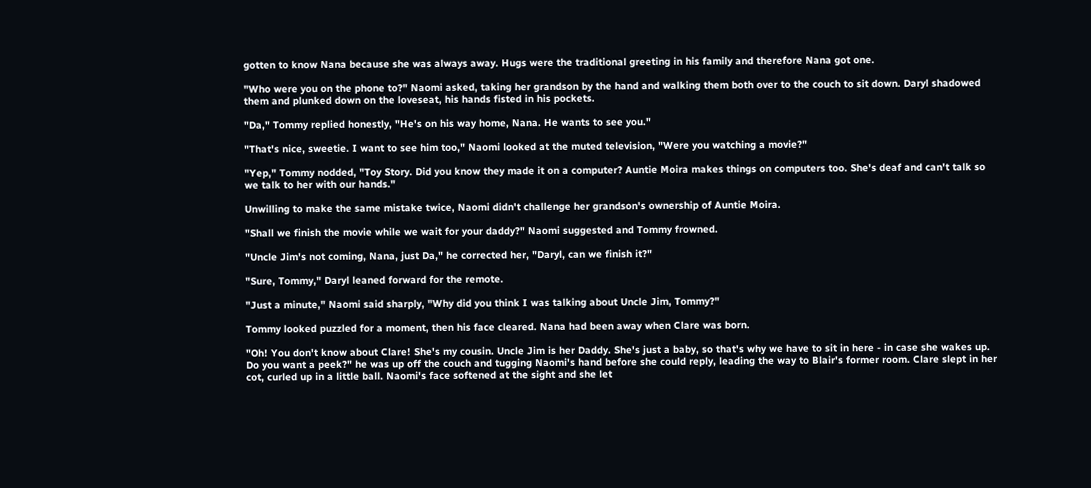gotten to know Nana because she was always away. Hugs were the traditional greeting in his family and therefore Nana got one.

"Who were you on the phone to?" Naomi asked, taking her grandson by the hand and walking them both over to the couch to sit down. Daryl shadowed them and plunked down on the loveseat, his hands fisted in his pockets.

"Da," Tommy replied honestly, "He's on his way home, Nana. He wants to see you."

"That's nice, sweetie. I want to see him too," Naomi looked at the muted television, "Were you watching a movie?"

"Yep," Tommy nodded, "Toy Story. Did you know they made it on a computer? Auntie Moira makes things on computers too. She's deaf and can't talk so we talk to her with our hands."

Unwilling to make the same mistake twice, Naomi didn't challenge her grandson's ownership of Auntie Moira.

"Shall we finish the movie while we wait for your daddy?" Naomi suggested and Tommy frowned.

"Uncle Jim's not coming, Nana, just Da," he corrected her, "Daryl, can we finish it?"

"Sure, Tommy," Daryl leaned forward for the remote.

"Just a minute," Naomi said sharply, "Why did you think I was talking about Uncle Jim, Tommy?"

Tommy looked puzzled for a moment, then his face cleared. Nana had been away when Clare was born.

"Oh! You don't know about Clare! She's my cousin. Uncle Jim is her Daddy. She's just a baby, so that's why we have to sit in here - in case she wakes up. Do you want a peek?" he was up off the couch and tugging Naomi's hand before she could reply, leading the way to Blair's former room. Clare slept in her cot, curled up in a little ball. Naomi's face softened at the sight and she let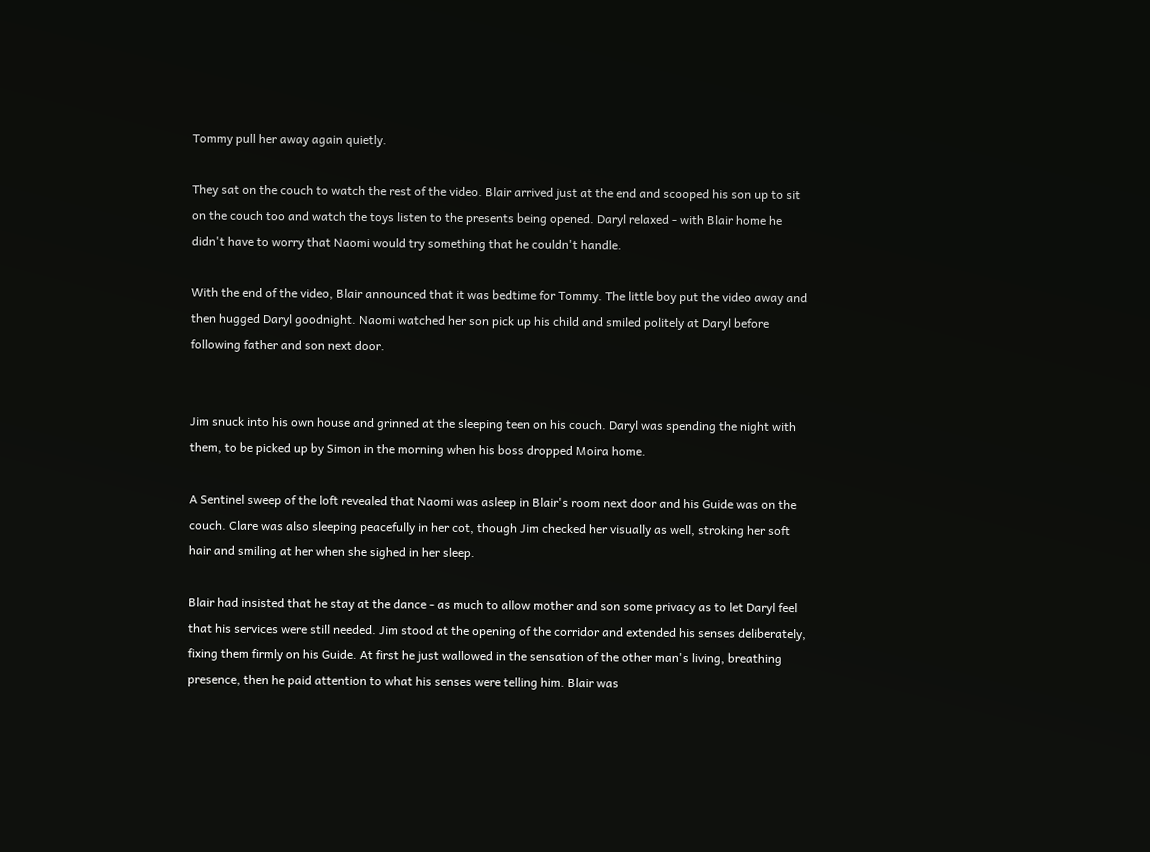Tommy pull her away again quietly.

They sat on the couch to watch the rest of the video. Blair arrived just at the end and scooped his son up to sit on the couch too and watch the toys listen to the presents being opened. Daryl relaxed - with Blair home he didn't have to worry that Naomi would try something that he couldn't handle.

With the end of the video, Blair announced that it was bedtime for Tommy. The little boy put the video away and then hugged Daryl goodnight. Naomi watched her son pick up his child and smiled politely at Daryl before following father and son next door.


Jim snuck into his own house and grinned at the sleeping teen on his couch. Daryl was spending the night with them, to be picked up by Simon in the morning when his boss dropped Moira home.

A Sentinel sweep of the loft revealed that Naomi was asleep in Blair's room next door and his Guide was on the couch. Clare was also sleeping peacefully in her cot, though Jim checked her visually as well, stroking her soft hair and smiling at her when she sighed in her sleep.

Blair had insisted that he stay at the dance - as much to allow mother and son some privacy as to let Daryl feel that his services were still needed. Jim stood at the opening of the corridor and extended his senses deliberately, fixing them firmly on his Guide. At first he just wallowed in the sensation of the other man's living, breathing presence, then he paid attention to what his senses were telling him. Blair was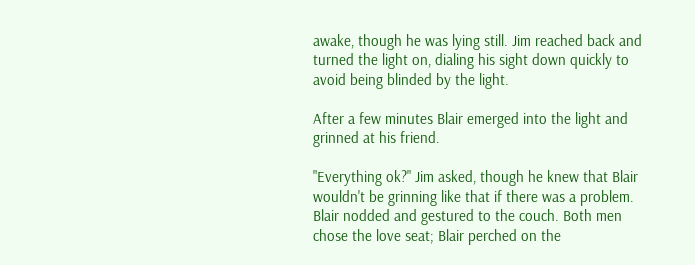awake, though he was lying still. Jim reached back and turned the light on, dialing his sight down quickly to avoid being blinded by the light.

After a few minutes Blair emerged into the light and grinned at his friend.

"Everything ok?" Jim asked, though he knew that Blair wouldn't be grinning like that if there was a problem. Blair nodded and gestured to the couch. Both men chose the love seat; Blair perched on the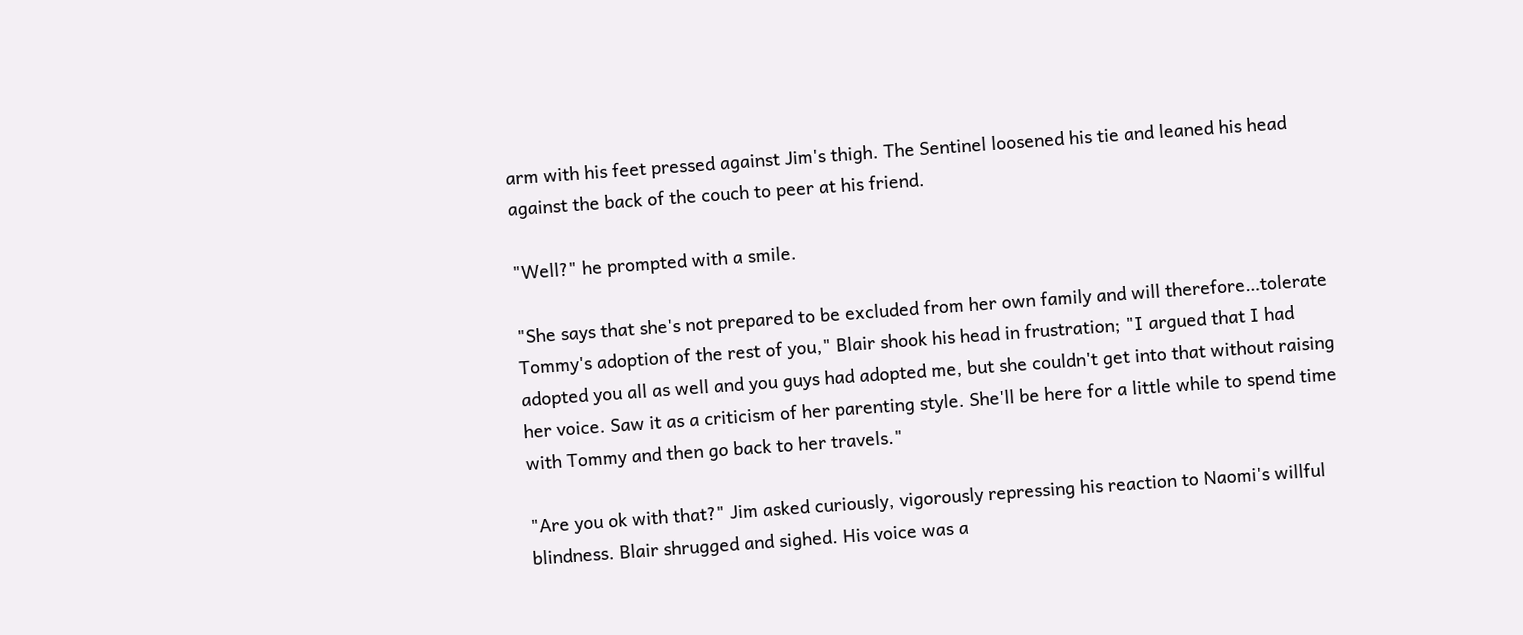arm with his feet pressed against Jim's thigh. The Sentinel loosened his tie and leaned his head against the back of the couch to peer at his friend.

"Well?" he prompted with a smile.

"She says that she's not prepared to be excluded from her own family and will therefore…tolerate Tommy's adoption of the rest of you," Blair shook his head in frustration; "I argued that I had adopted you all as well and you guys had adopted me, but she couldn't get into that without raising her voice. Saw it as a criticism of her parenting style. She'll be here for a little while to spend time with Tommy and then go back to her travels."

"Are you ok with that?" Jim asked curiously, vigorously repressing his reaction to Naomi's willful blindness. Blair shrugged and sighed. His voice was a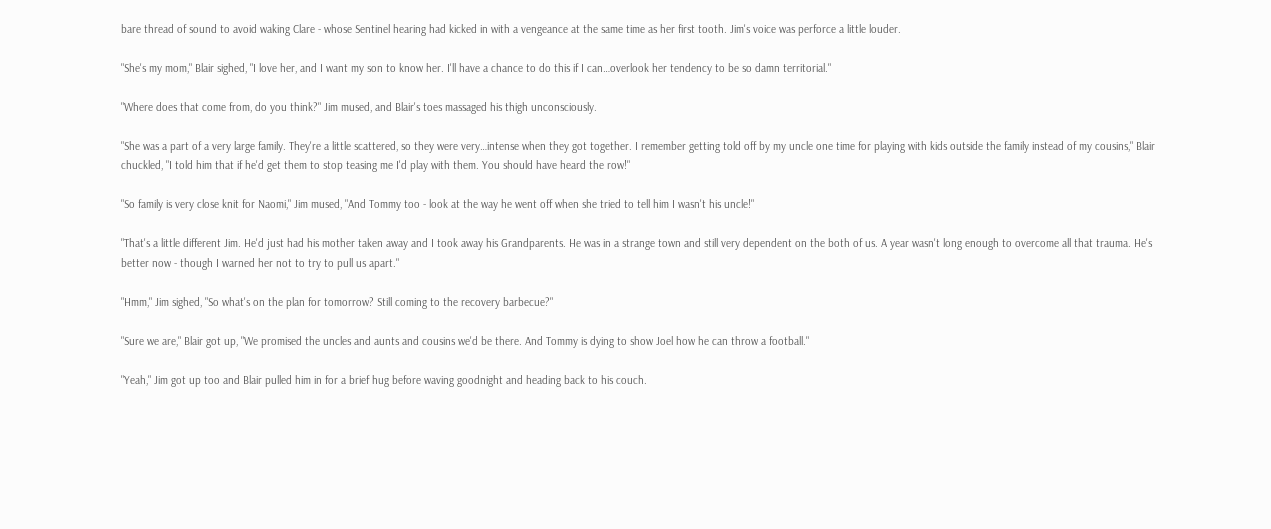bare thread of sound to avoid waking Clare - whose Sentinel hearing had kicked in with a vengeance at the same time as her first tooth. Jim's voice was perforce a little louder.

"She's my mom," Blair sighed, "I love her, and I want my son to know her. I'll have a chance to do this if I can…overlook her tendency to be so damn territorial."

"Where does that come from, do you think?" Jim mused, and Blair's toes massaged his thigh unconsciously.

"She was a part of a very large family. They're a little scattered, so they were very…intense when they got together. I remember getting told off by my uncle one time for playing with kids outside the family instead of my cousins," Blair chuckled, "I told him that if he'd get them to stop teasing me I'd play with them. You should have heard the row!"

"So family is very close knit for Naomi," Jim mused, "And Tommy too - look at the way he went off when she tried to tell him I wasn't his uncle!"

"That's a little different Jim. He'd just had his mother taken away and I took away his Grandparents. He was in a strange town and still very dependent on the both of us. A year wasn't long enough to overcome all that trauma. He's better now - though I warned her not to try to pull us apart."

"Hmm," Jim sighed, "So what's on the plan for tomorrow? Still coming to the recovery barbecue?"

"Sure we are," Blair got up, "We promised the uncles and aunts and cousins we'd be there. And Tommy is dying to show Joel how he can throw a football."

"Yeah," Jim got up too and Blair pulled him in for a brief hug before waving goodnight and heading back to his couch.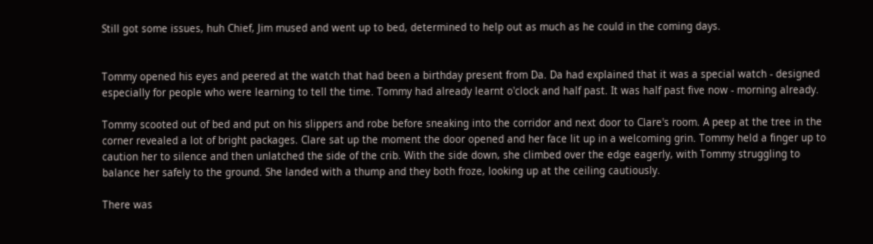Still got some issues, huh Chief, Jim mused and went up to bed, determined to help out as much as he could in the coming days.


Tommy opened his eyes and peered at the watch that had been a birthday present from Da. Da had explained that it was a special watch - designed especially for people who were learning to tell the time. Tommy had already learnt o'clock and half past. It was half past five now - morning already.

Tommy scooted out of bed and put on his slippers and robe before sneaking into the corridor and next door to Clare's room. A peep at the tree in the corner revealed a lot of bright packages. Clare sat up the moment the door opened and her face lit up in a welcoming grin. Tommy held a finger up to caution her to silence and then unlatched the side of the crib. With the side down, she climbed over the edge eagerly, with Tommy struggling to balance her safely to the ground. She landed with a thump and they both froze, looking up at the ceiling cautiously.

There was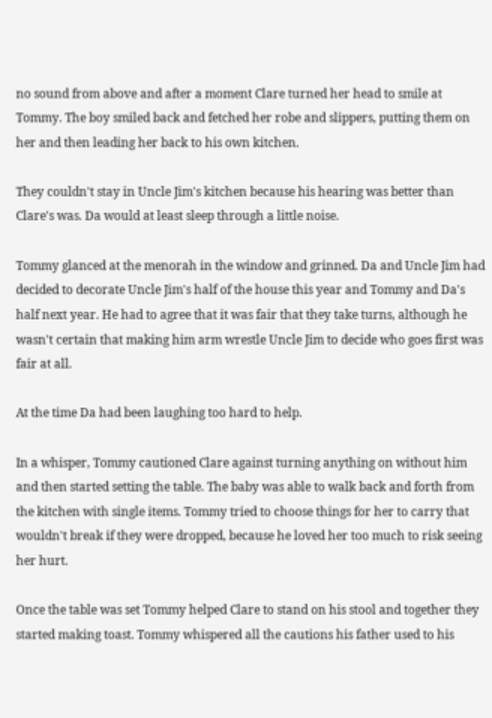no sound from above and after a moment Clare turned her head to smile at Tommy. The boy smiled back and fetched her robe and slippers, putting them on her and then leading her back to his own kitchen.

They couldn't stay in Uncle Jim's kitchen because his hearing was better than Clare's was. Da would at least sleep through a little noise.

Tommy glanced at the menorah in the window and grinned. Da and Uncle Jim had decided to decorate Uncle Jim's half of the house this year and Tommy and Da's half next year. He had to agree that it was fair that they take turns, although he wasn't certain that making him arm wrestle Uncle Jim to decide who goes first was fair at all.

At the time Da had been laughing too hard to help.

In a whisper, Tommy cautioned Clare against turning anything on without him and then started setting the table. The baby was able to walk back and forth from the kitchen with single items. Tommy tried to choose things for her to carry that wouldn't break if they were dropped, because he loved her too much to risk seeing her hurt.

Once the table was set Tommy helped Clare to stand on his stool and together they started making toast. Tommy whispered all the cautions his father used to his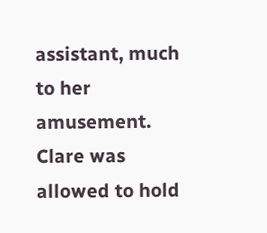assistant, much to her amusement. Clare was allowed to hold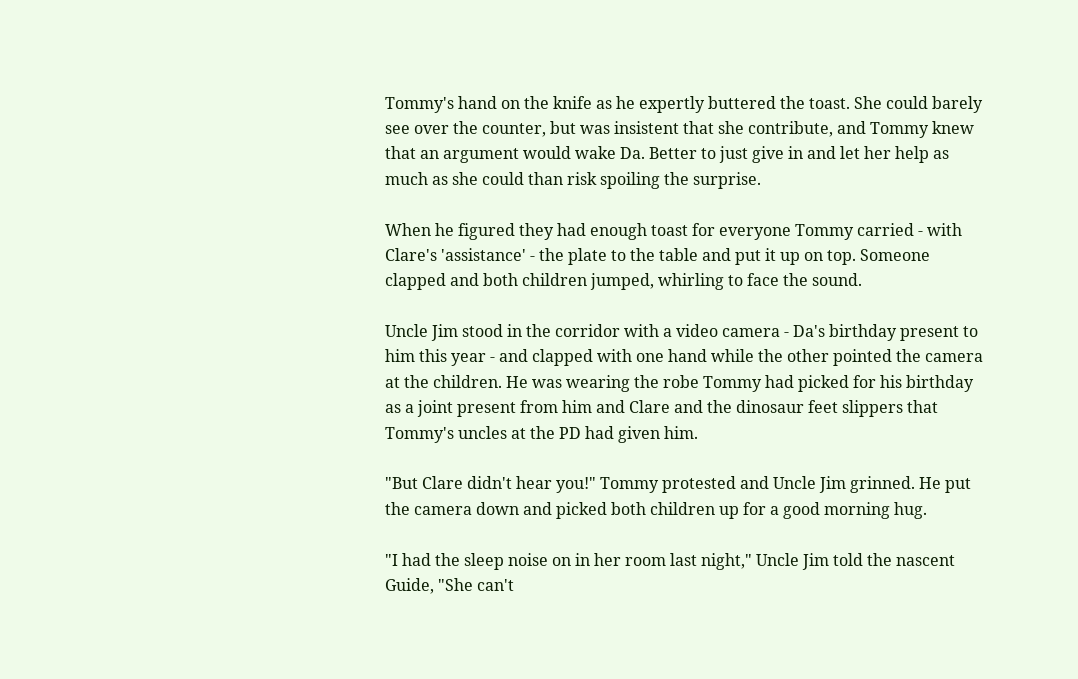Tommy's hand on the knife as he expertly buttered the toast. She could barely see over the counter, but was insistent that she contribute, and Tommy knew that an argument would wake Da. Better to just give in and let her help as much as she could than risk spoiling the surprise.

When he figured they had enough toast for everyone Tommy carried - with Clare's 'assistance' - the plate to the table and put it up on top. Someone clapped and both children jumped, whirling to face the sound.

Uncle Jim stood in the corridor with a video camera - Da's birthday present to him this year - and clapped with one hand while the other pointed the camera at the children. He was wearing the robe Tommy had picked for his birthday as a joint present from him and Clare and the dinosaur feet slippers that Tommy's uncles at the PD had given him.

"But Clare didn't hear you!" Tommy protested and Uncle Jim grinned. He put the camera down and picked both children up for a good morning hug.

"I had the sleep noise on in her room last night," Uncle Jim told the nascent Guide, "She can't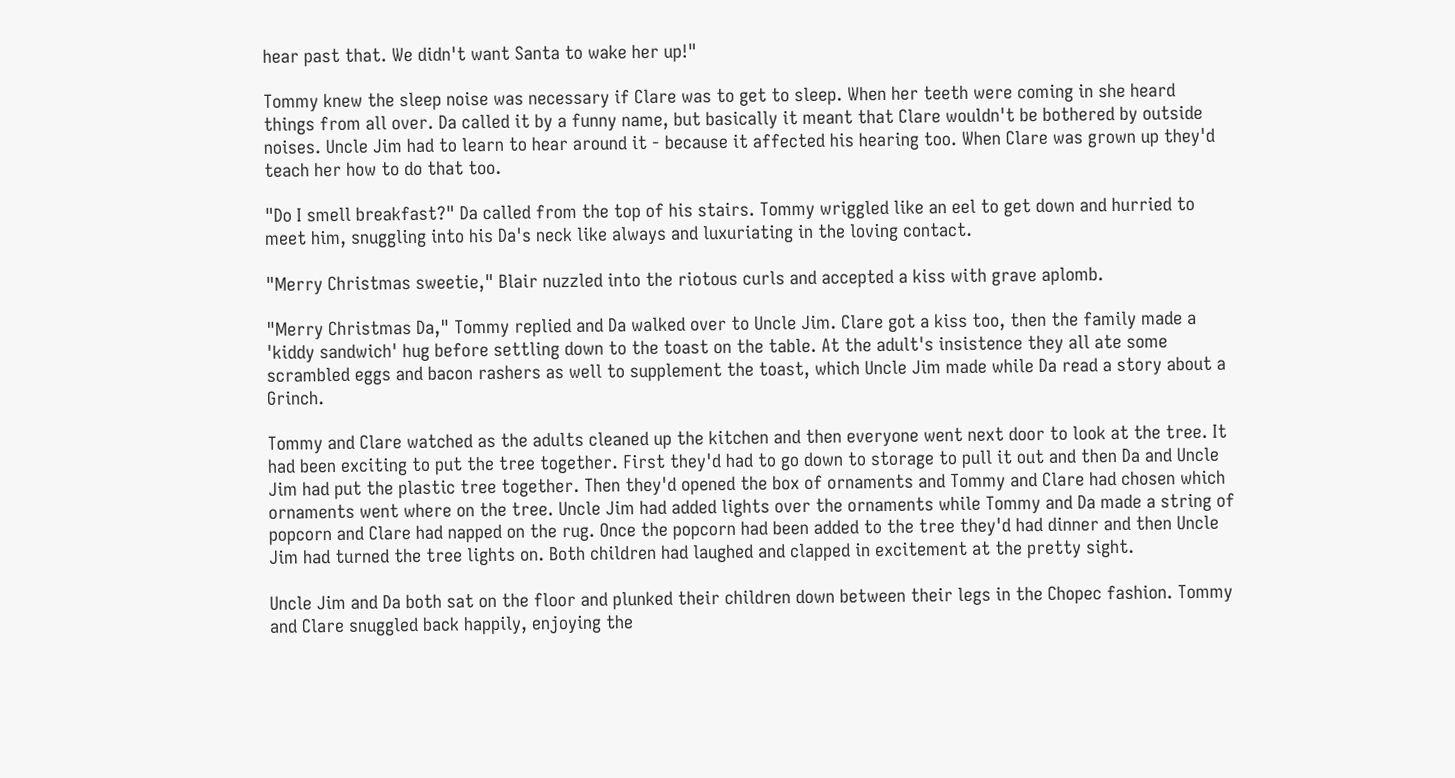hear past that. We didn't want Santa to wake her up!"

Tommy knew the sleep noise was necessary if Clare was to get to sleep. When her teeth were coming in she heard things from all over. Da called it by a funny name, but basically it meant that Clare wouldn't be bothered by outside noises. Uncle Jim had to learn to hear around it - because it affected his hearing too. When Clare was grown up they'd teach her how to do that too.

"Do I smell breakfast?" Da called from the top of his stairs. Tommy wriggled like an eel to get down and hurried to meet him, snuggling into his Da's neck like always and luxuriating in the loving contact.

"Merry Christmas sweetie," Blair nuzzled into the riotous curls and accepted a kiss with grave aplomb.

"Merry Christmas Da," Tommy replied and Da walked over to Uncle Jim. Clare got a kiss too, then the family made a 'kiddy sandwich' hug before settling down to the toast on the table. At the adult's insistence they all ate some scrambled eggs and bacon rashers as well to supplement the toast, which Uncle Jim made while Da read a story about a Grinch.

Tommy and Clare watched as the adults cleaned up the kitchen and then everyone went next door to look at the tree. It had been exciting to put the tree together. First they'd had to go down to storage to pull it out and then Da and Uncle Jim had put the plastic tree together. Then they'd opened the box of ornaments and Tommy and Clare had chosen which ornaments went where on the tree. Uncle Jim had added lights over the ornaments while Tommy and Da made a string of popcorn and Clare had napped on the rug. Once the popcorn had been added to the tree they'd had dinner and then Uncle Jim had turned the tree lights on. Both children had laughed and clapped in excitement at the pretty sight.

Uncle Jim and Da both sat on the floor and plunked their children down between their legs in the Chopec fashion. Tommy and Clare snuggled back happily, enjoying the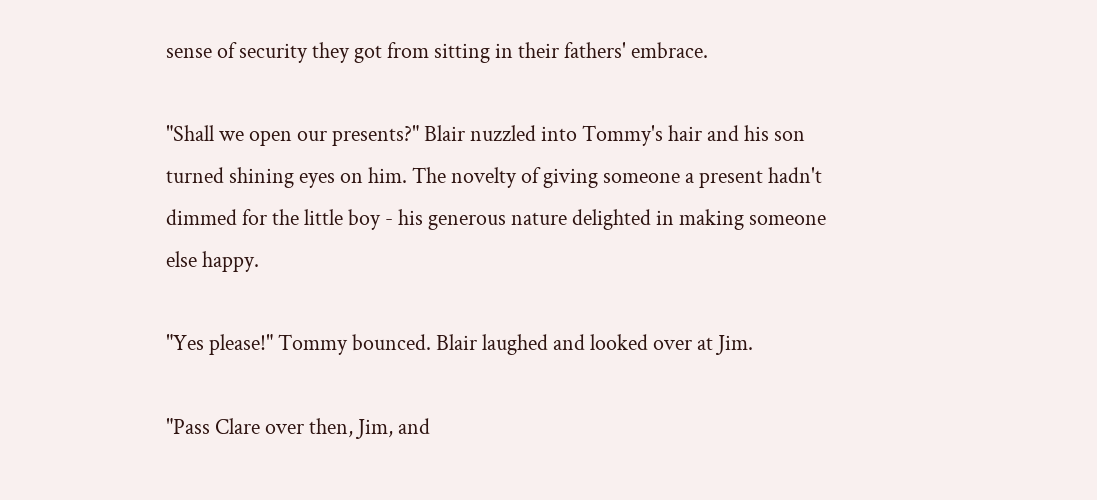sense of security they got from sitting in their fathers' embrace.

"Shall we open our presents?" Blair nuzzled into Tommy's hair and his son turned shining eyes on him. The novelty of giving someone a present hadn't dimmed for the little boy - his generous nature delighted in making someone else happy.

"Yes please!" Tommy bounced. Blair laughed and looked over at Jim.

"Pass Clare over then, Jim, and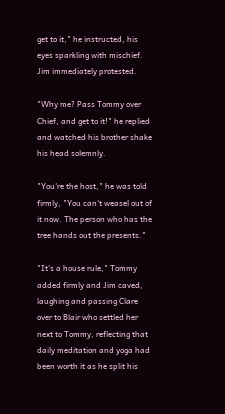get to it," he instructed, his eyes sparkling with mischief. Jim immediately protested.

"Why me? Pass Tommy over Chief, and get to it!" he replied and watched his brother shake his head solemnly.

"You're the host," he was told firmly, "You can't weasel out of it now. The person who has the tree hands out the presents."

"It's a house rule," Tommy added firmly and Jim caved, laughing and passing Clare over to Blair who settled her next to Tommy, reflecting that daily meditation and yoga had been worth it as he split his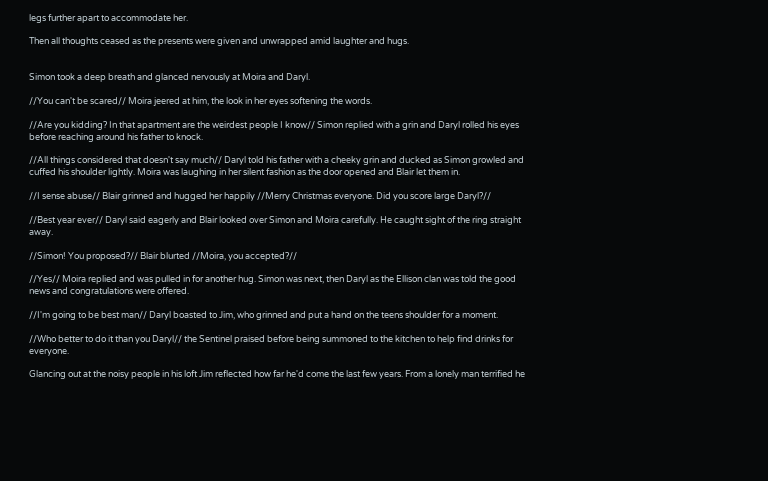legs further apart to accommodate her.

Then all thoughts ceased as the presents were given and unwrapped amid laughter and hugs.


Simon took a deep breath and glanced nervously at Moira and Daryl.

//You can't be scared// Moira jeered at him, the look in her eyes softening the words.

//Are you kidding? In that apartment are the weirdest people I know// Simon replied with a grin and Daryl rolled his eyes before reaching around his father to knock.

//All things considered that doesn't say much// Daryl told his father with a cheeky grin and ducked as Simon growled and cuffed his shoulder lightly. Moira was laughing in her silent fashion as the door opened and Blair let them in.

//I sense abuse// Blair grinned and hugged her happily //Merry Christmas everyone. Did you score large Daryl?//

//Best year ever// Daryl said eagerly and Blair looked over Simon and Moira carefully. He caught sight of the ring straight away.

//Simon! You proposed?// Blair blurted //Moira, you accepted?//

//Yes// Moira replied and was pulled in for another hug. Simon was next, then Daryl as the Ellison clan was told the good news and congratulations were offered.

//I'm going to be best man// Daryl boasted to Jim, who grinned and put a hand on the teens shoulder for a moment.

//Who better to do it than you Daryl// the Sentinel praised before being summoned to the kitchen to help find drinks for everyone.

Glancing out at the noisy people in his loft Jim reflected how far he'd come the last few years. From a lonely man terrified he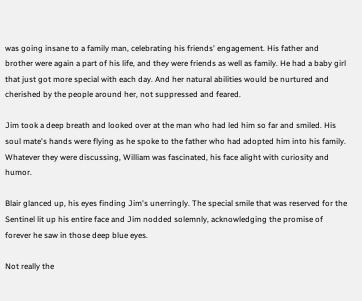was going insane to a family man, celebrating his friends' engagement. His father and brother were again a part of his life, and they were friends as well as family. He had a baby girl that just got more special with each day. And her natural abilities would be nurtured and cherished by the people around her, not suppressed and feared.

Jim took a deep breath and looked over at the man who had led him so far and smiled. His soul mate's hands were flying as he spoke to the father who had adopted him into his family. Whatever they were discussing, William was fascinated, his face alight with curiosity and humor.

Blair glanced up, his eyes finding Jim's unerringly. The special smile that was reserved for the Sentinel lit up his entire face and Jim nodded solemnly, acknowledging the promise of forever he saw in those deep blue eyes.

Not really the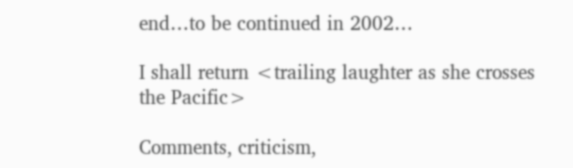end…to be continued in 2002…

I shall return <trailing laughter as she crosses the Pacific>

Comments, criticism,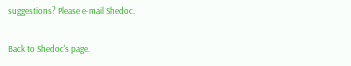suggestions? Please e-mail Shedoc.

Back to Shedoc's page.